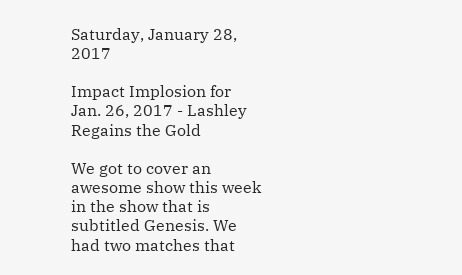Saturday, January 28, 2017

Impact Implosion for Jan. 26, 2017 - Lashley Regains the Gold

We got to cover an awesome show this week in the show that is subtitled Genesis. We had two matches that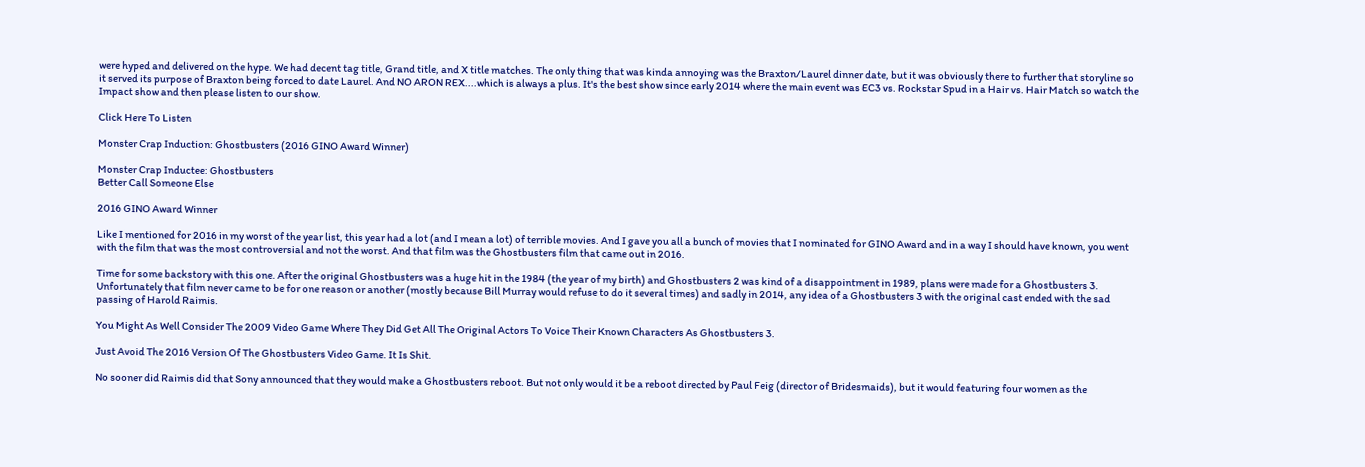were hyped and delivered on the hype. We had decent tag title, Grand title, and X title matches. The only thing that was kinda annoying was the Braxton/Laurel dinner date, but it was obviously there to further that storyline so it served its purpose of Braxton being forced to date Laurel. And NO ARON REX....which is always a plus. It's the best show since early 2014 where the main event was EC3 vs. Rockstar Spud in a Hair vs. Hair Match so watch the Impact show and then please listen to our show.

Click Here To Listen

Monster Crap Induction: Ghostbusters (2016 GINO Award Winner)

Monster Crap Inductee: Ghostbusters
Better Call Someone Else

2016 GINO Award Winner

Like I mentioned for 2016 in my worst of the year list, this year had a lot (and I mean a lot) of terrible movies. And I gave you all a bunch of movies that I nominated for GINO Award and in a way I should have known, you went with the film that was the most controversial and not the worst. And that film was the Ghostbusters film that came out in 2016.

Time for some backstory with this one. After the original Ghostbusters was a huge hit in the 1984 (the year of my birth) and Ghostbusters 2 was kind of a disappointment in 1989, plans were made for a Ghostbusters 3. Unfortunately that film never came to be for one reason or another (mostly because Bill Murray would refuse to do it several times) and sadly in 2014, any idea of a Ghostbusters 3 with the original cast ended with the sad passing of Harold Raimis.

You Might As Well Consider The 2009 Video Game Where They Did Get All The Original Actors To Voice Their Known Characters As Ghostbusters 3.

Just Avoid The 2016 Version Of The Ghostbusters Video Game. It Is Shit.

No sooner did Raimis did that Sony announced that they would make a Ghostbusters reboot. But not only would it be a reboot directed by Paul Feig (director of Bridesmaids), but it would featuring four women as the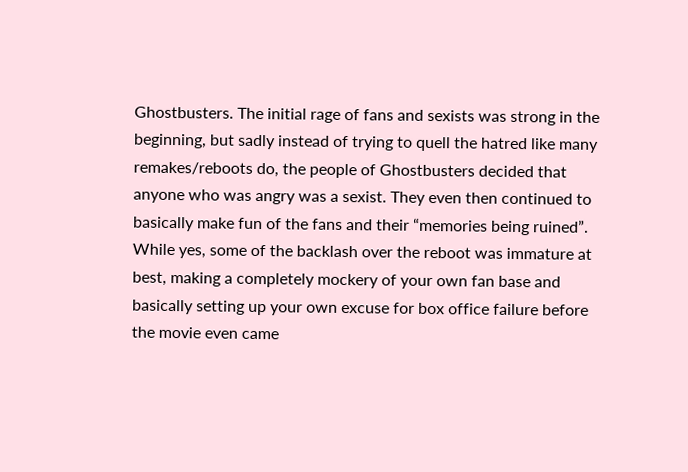Ghostbusters. The initial rage of fans and sexists was strong in the beginning, but sadly instead of trying to quell the hatred like many remakes/reboots do, the people of Ghostbusters decided that anyone who was angry was a sexist. They even then continued to basically make fun of the fans and their “memories being ruined”. While yes, some of the backlash over the reboot was immature at best, making a completely mockery of your own fan base and basically setting up your own excuse for box office failure before the movie even came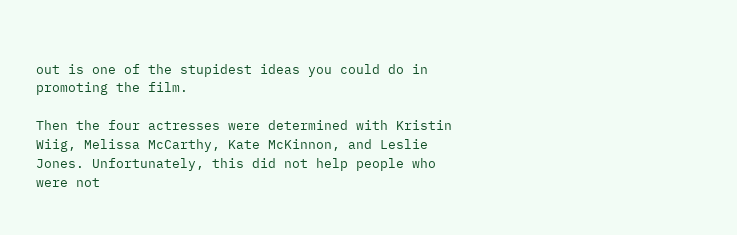out is one of the stupidest ideas you could do in promoting the film.

Then the four actresses were determined with Kristin Wiig, Melissa McCarthy, Kate McKinnon, and Leslie Jones. Unfortunately, this did not help people who were not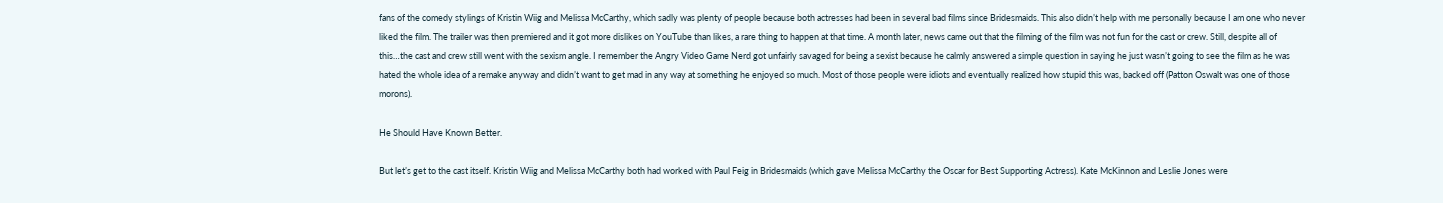fans of the comedy stylings of Kristin Wiig and Melissa McCarthy, which sadly was plenty of people because both actresses had been in several bad films since Bridesmaids. This also didn’t help with me personally because I am one who never liked the film. The trailer was then premiered and it got more dislikes on YouTube than likes, a rare thing to happen at that time. A month later, news came out that the filming of the film was not fun for the cast or crew. Still, despite all of this…the cast and crew still went with the sexism angle. I remember the Angry Video Game Nerd got unfairly savaged for being a sexist because he calmly answered a simple question in saying he just wasn’t going to see the film as he was hated the whole idea of a remake anyway and didn’t want to get mad in any way at something he enjoyed so much. Most of those people were idiots and eventually realized how stupid this was, backed off (Patton Oswalt was one of those morons).

He Should Have Known Better.

But let’s get to the cast itself. Kristin Wiig and Melissa McCarthy both had worked with Paul Feig in Bridesmaids (which gave Melissa McCarthy the Oscar for Best Supporting Actress). Kate McKinnon and Leslie Jones were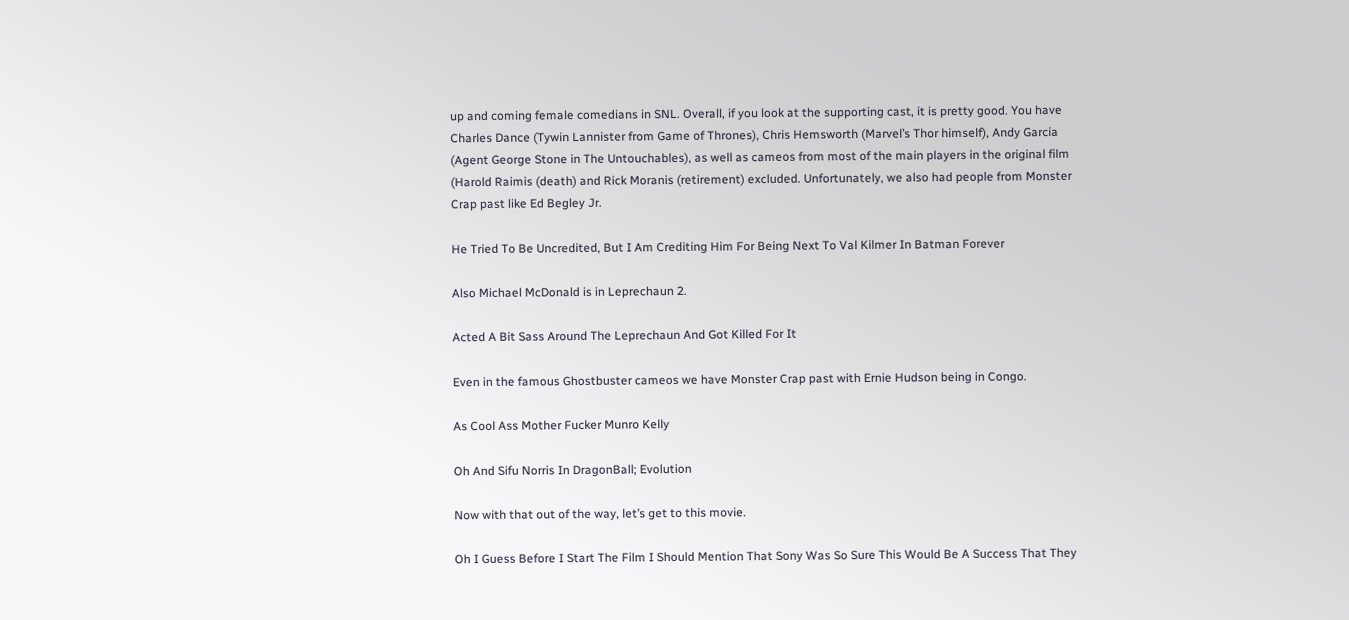up and coming female comedians in SNL. Overall, if you look at the supporting cast, it is pretty good. You have Charles Dance (Tywin Lannister from Game of Thrones), Chris Hemsworth (Marvel’s Thor himself), Andy Garcia (Agent George Stone in The Untouchables), as well as cameos from most of the main players in the original film (Harold Raimis (death) and Rick Moranis (retirement) excluded. Unfortunately, we also had people from Monster Crap past like Ed Begley Jr.

He Tried To Be Uncredited, But I Am Crediting Him For Being Next To Val Kilmer In Batman Forever

Also Michael McDonald is in Leprechaun 2.

Acted A Bit Sass Around The Leprechaun And Got Killed For It

Even in the famous Ghostbuster cameos we have Monster Crap past with Ernie Hudson being in Congo.

As Cool Ass Mother Fucker Munro Kelly

Oh And Sifu Norris In DragonBall; Evolution

Now with that out of the way, let’s get to this movie.

Oh I Guess Before I Start The Film I Should Mention That Sony Was So Sure This Would Be A Success That They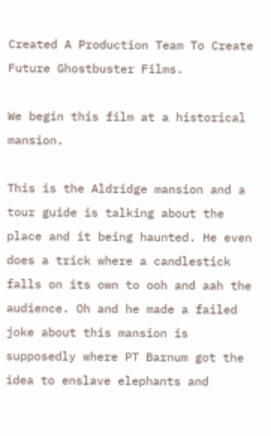Created A Production Team To Create Future Ghostbuster Films.

We begin this film at a historical mansion.

This is the Aldridge mansion and a tour guide is talking about the place and it being haunted. He even does a trick where a candlestick falls on its own to ooh and aah the audience. Oh and he made a failed joke about this mansion is supposedly where PT Barnum got the idea to enslave elephants and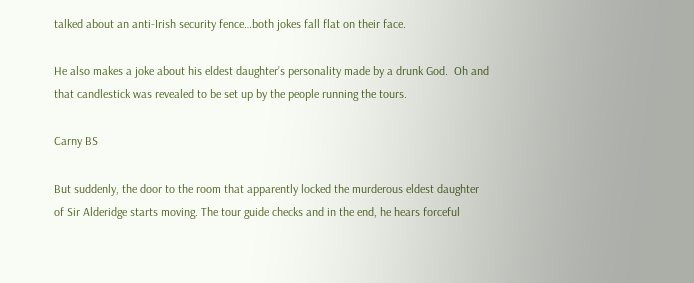talked about an anti-Irish security fence…both jokes fall flat on their face.

He also makes a joke about his eldest daughter’s personality made by a drunk God.  Oh and that candlestick was revealed to be set up by the people running the tours.

Carny BS

But suddenly, the door to the room that apparently locked the murderous eldest daughter of Sir Alderidge starts moving. The tour guide checks and in the end, he hears forceful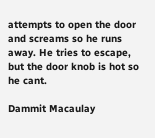attempts to open the door and screams so he runs away. He tries to escape, but the door knob is hot so he cant.

Dammit Macaulay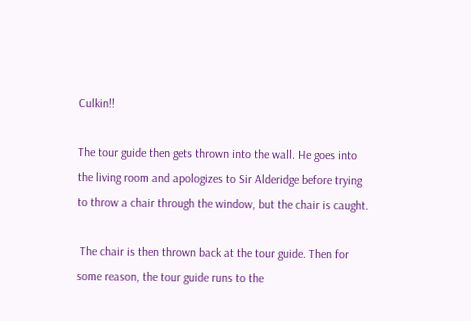Culkin!!

The tour guide then gets thrown into the wall. He goes into the living room and apologizes to Sir Alderidge before trying to throw a chair through the window, but the chair is caught.

 The chair is then thrown back at the tour guide. Then for some reason, the tour guide runs to the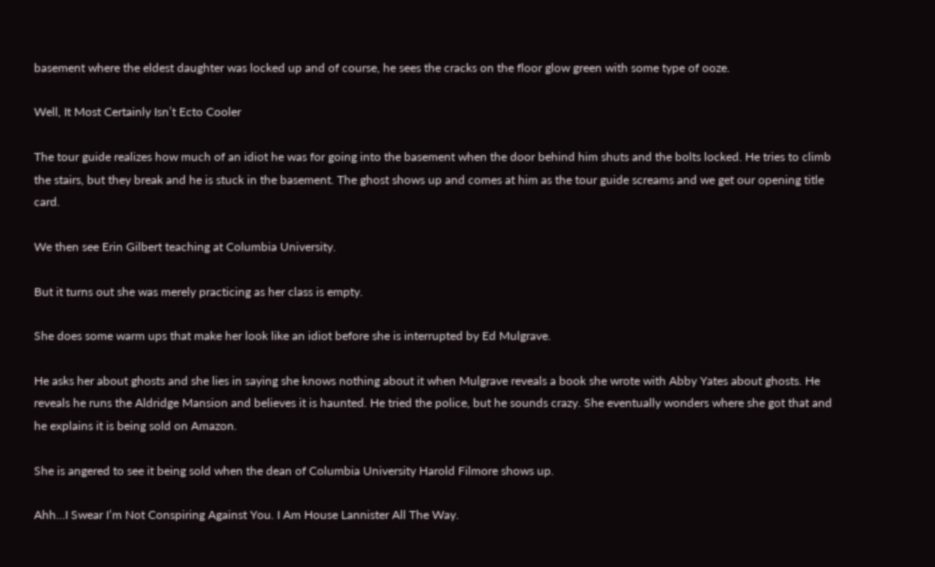basement where the eldest daughter was locked up and of course, he sees the cracks on the floor glow green with some type of ooze.

Well, It Most Certainly Isn’t Ecto Cooler

The tour guide realizes how much of an idiot he was for going into the basement when the door behind him shuts and the bolts locked. He tries to climb the stairs, but they break and he is stuck in the basement. The ghost shows up and comes at him as the tour guide screams and we get our opening title card.

We then see Erin Gilbert teaching at Columbia University.

But it turns out she was merely practicing as her class is empty.

She does some warm ups that make her look like an idiot before she is interrupted by Ed Mulgrave.

He asks her about ghosts and she lies in saying she knows nothing about it when Mulgrave reveals a book she wrote with Abby Yates about ghosts. He reveals he runs the Aldridge Mansion and believes it is haunted. He tried the police, but he sounds crazy. She eventually wonders where she got that and he explains it is being sold on Amazon.

She is angered to see it being sold when the dean of Columbia University Harold Filmore shows up.

Ahh…I Swear I’m Not Conspiring Against You. I Am House Lannister All The Way.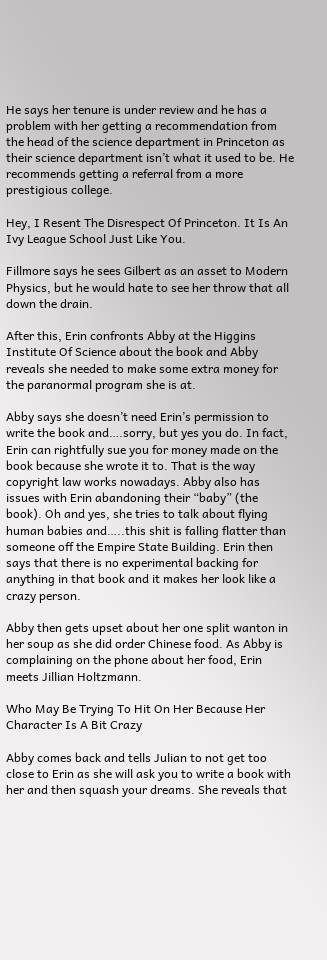He says her tenure is under review and he has a problem with her getting a recommendation from the head of the science department in Princeton as their science department isn’t what it used to be. He recommends getting a referral from a more prestigious college.

Hey, I Resent The Disrespect Of Princeton. It Is An Ivy League School Just Like You.

Fillmore says he sees Gilbert as an asset to Modern Physics, but he would hate to see her throw that all down the drain.

After this, Erin confronts Abby at the Higgins Institute Of Science about the book and Abby reveals she needed to make some extra money for the paranormal program she is at.

Abby says she doesn’t need Erin’s permission to write the book and….sorry, but yes you do. In fact, Erin can rightfully sue you for money made on the book because she wrote it to. That is the way copyright law works nowadays. Abby also has issues with Erin abandoning their “baby” (the book). Oh and yes, she tries to talk about flying human babies and…..this shit is falling flatter than someone off the Empire State Building. Erin then says that there is no experimental backing for anything in that book and it makes her look like a crazy person.

Abby then gets upset about her one split wanton in her soup as she did order Chinese food. As Abby is complaining on the phone about her food, Erin meets Jillian Holtzmann.

Who May Be Trying To Hit On Her Because Her Character Is A Bit Crazy

Abby comes back and tells Julian to not get too close to Erin as she will ask you to write a book with her and then squash your dreams. She reveals that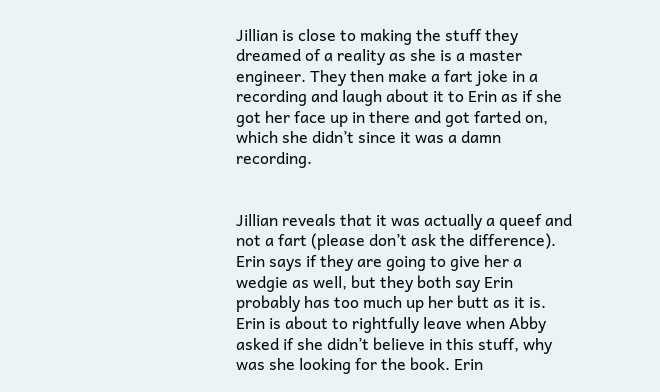Jillian is close to making the stuff they dreamed of a reality as she is a master engineer. They then make a fart joke in a recording and laugh about it to Erin as if she got her face up in there and got farted on, which she didn’t since it was a damn recording.


Jillian reveals that it was actually a queef and not a fart (please don’t ask the difference). Erin says if they are going to give her a wedgie as well, but they both say Erin probably has too much up her butt as it is. Erin is about to rightfully leave when Abby asked if she didn’t believe in this stuff, why was she looking for the book. Erin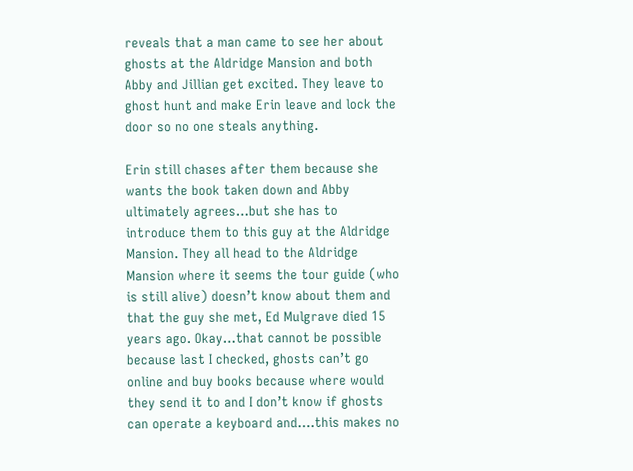reveals that a man came to see her about ghosts at the Aldridge Mansion and both Abby and Jillian get excited. They leave to ghost hunt and make Erin leave and lock the door so no one steals anything.

Erin still chases after them because she wants the book taken down and Abby ultimately agrees…but she has to introduce them to this guy at the Aldridge Mansion. They all head to the Aldridge Mansion where it seems the tour guide (who is still alive) doesn’t know about them and that the guy she met, Ed Mulgrave died 15 years ago. Okay…that cannot be possible because last I checked, ghosts can’t go online and buy books because where would they send it to and I don’t know if ghosts can operate a keyboard and….this makes no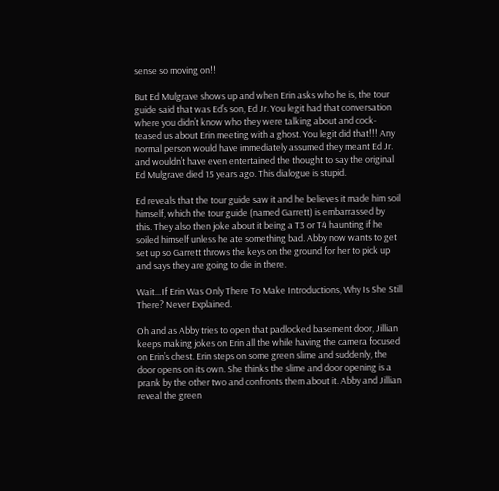sense so moving on!!

But Ed Mulgrave shows up and when Erin asks who he is, the tour guide said that was Ed’s son, Ed Jr. You legit had that conversation where you didn’t know who they were talking about and cock-teased us about Erin meeting with a ghost. You legit did that!!! Any normal person would have immediately assumed they meant Ed Jr. and wouldn’t have even entertained the thought to say the original Ed Mulgrave died 15 years ago. This dialogue is stupid.

Ed reveals that the tour guide saw it and he believes it made him soil himself, which the tour guide (named Garrett) is embarrassed by this. They also then joke about it being a T3 or T4 haunting if he soiled himself unless he ate something bad. Abby now wants to get set up so Garrett throws the keys on the ground for her to pick up and says they are going to die in there.

Wait…If Erin Was Only There To Make Introductions, Why Is She Still There? Never Explained.

Oh and as Abby tries to open that padlocked basement door, Jillian keeps making jokes on Erin all the while having the camera focused on Erin’s chest. Erin steps on some green slime and suddenly, the door opens on its own. She thinks the slime and door opening is a prank by the other two and confronts them about it. Abby and Jillian reveal the green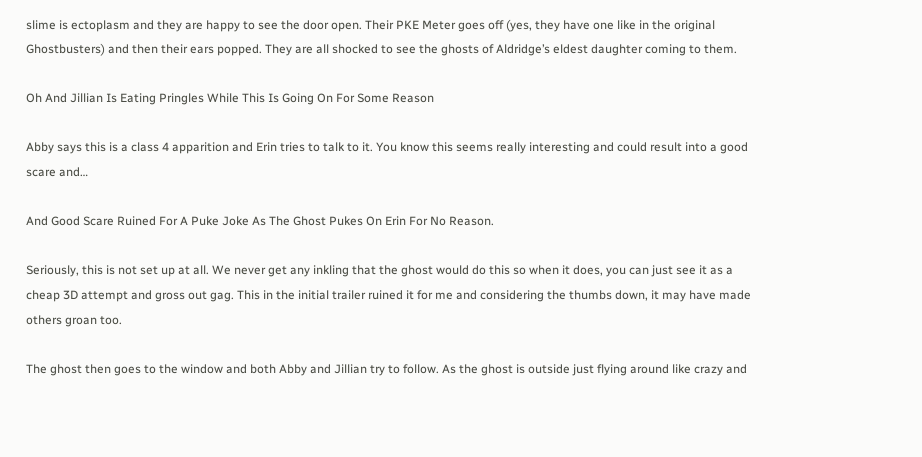slime is ectoplasm and they are happy to see the door open. Their PKE Meter goes off (yes, they have one like in the original Ghostbusters) and then their ears popped. They are all shocked to see the ghosts of Aldridge’s eldest daughter coming to them.

Oh And Jillian Is Eating Pringles While This Is Going On For Some Reason

Abby says this is a class 4 apparition and Erin tries to talk to it. You know this seems really interesting and could result into a good scare and…

And Good Scare Ruined For A Puke Joke As The Ghost Pukes On Erin For No Reason.

Seriously, this is not set up at all. We never get any inkling that the ghost would do this so when it does, you can just see it as a cheap 3D attempt and gross out gag. This in the initial trailer ruined it for me and considering the thumbs down, it may have made others groan too.

The ghost then goes to the window and both Abby and Jillian try to follow. As the ghost is outside just flying around like crazy and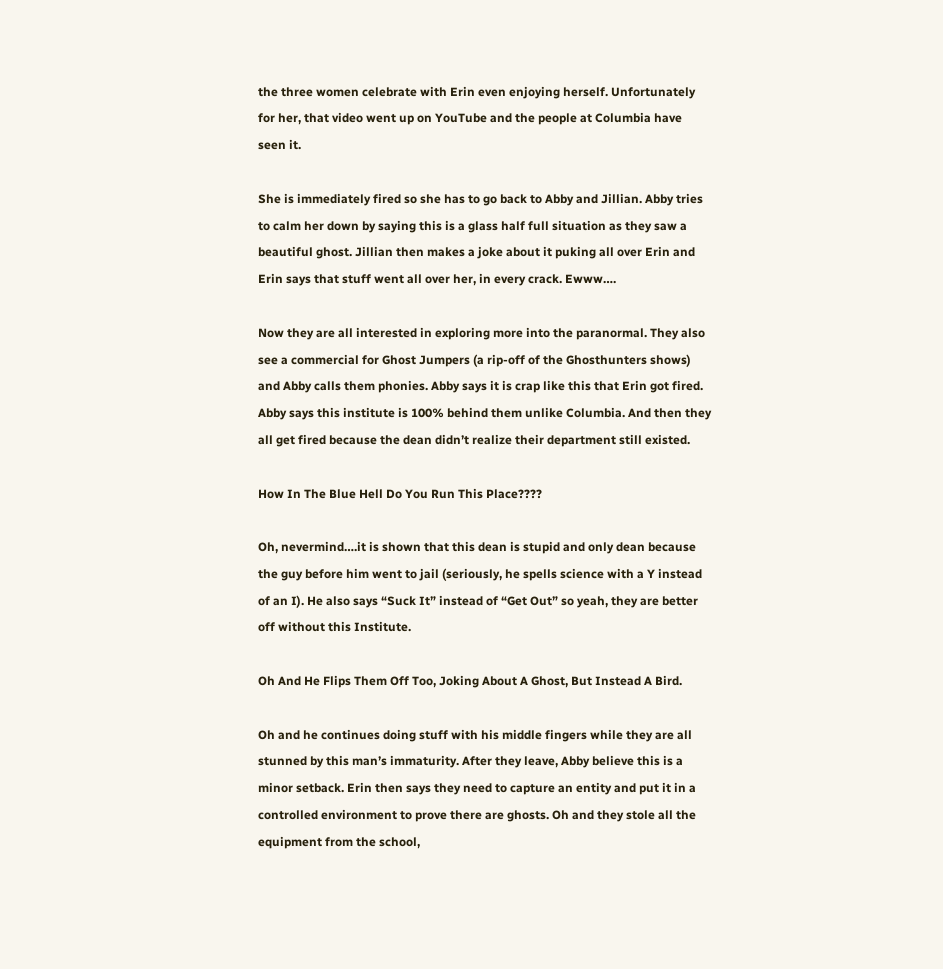the three women celebrate with Erin even enjoying herself. Unfortunately for her, that video went up on YouTube and the people at Columbia have seen it.

She is immediately fired so she has to go back to Abby and Jillian. Abby tries to calm her down by saying this is a glass half full situation as they saw a beautiful ghost. Jillian then makes a joke about it puking all over Erin and Erin says that stuff went all over her, in every crack. Ewww….

Now they are all interested in exploring more into the paranormal. They also see a commercial for Ghost Jumpers (a rip-off of the Ghosthunters shows) and Abby calls them phonies. Abby says it is crap like this that Erin got fired. Abby says this institute is 100% behind them unlike Columbia. And then they all get fired because the dean didn’t realize their department still existed.

How In The Blue Hell Do You Run This Place????

Oh, nevermind….it is shown that this dean is stupid and only dean because the guy before him went to jail (seriously, he spells science with a Y instead of an I). He also says “Suck It” instead of “Get Out” so yeah, they are better off without this Institute.

Oh And He Flips Them Off Too, Joking About A Ghost, But Instead A Bird.

Oh and he continues doing stuff with his middle fingers while they are all stunned by this man’s immaturity. After they leave, Abby believe this is a minor setback. Erin then says they need to capture an entity and put it in a controlled environment to prove there are ghosts. Oh and they stole all the equipment from the school,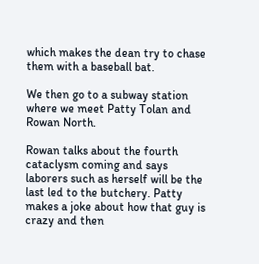which makes the dean try to chase them with a baseball bat.

We then go to a subway station where we meet Patty Tolan and Rowan North.

Rowan talks about the fourth cataclysm coming and says laborers such as herself will be the last led to the butchery. Patty makes a joke about how that guy is crazy and then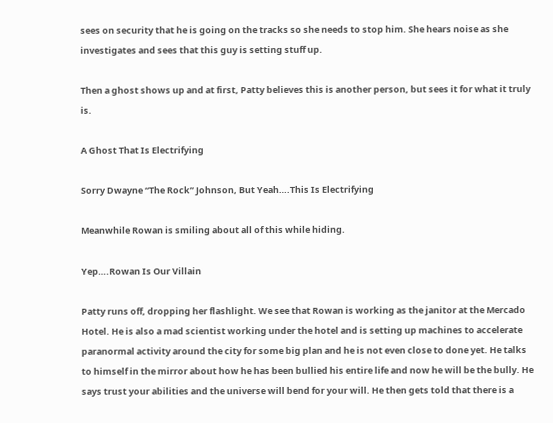sees on security that he is going on the tracks so she needs to stop him. She hears noise as she investigates and sees that this guy is setting stuff up.

Then a ghost shows up and at first, Patty believes this is another person, but sees it for what it truly is.

A Ghost That Is Electrifying

Sorry Dwayne “The Rock” Johnson, But Yeah….This Is Electrifying

Meanwhile Rowan is smiling about all of this while hiding.

Yep….Rowan Is Our Villain

Patty runs off, dropping her flashlight. We see that Rowan is working as the janitor at the Mercado Hotel. He is also a mad scientist working under the hotel and is setting up machines to accelerate paranormal activity around the city for some big plan and he is not even close to done yet. He talks to himself in the mirror about how he has been bullied his entire life and now he will be the bully. He says trust your abilities and the universe will bend for your will. He then gets told that there is a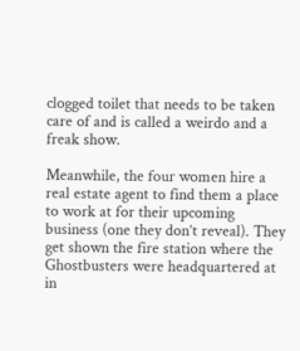clogged toilet that needs to be taken care of and is called a weirdo and a freak show.

Meanwhile, the four women hire a real estate agent to find them a place to work at for their upcoming business (one they don’t reveal). They get shown the fire station where the Ghostbusters were headquartered at in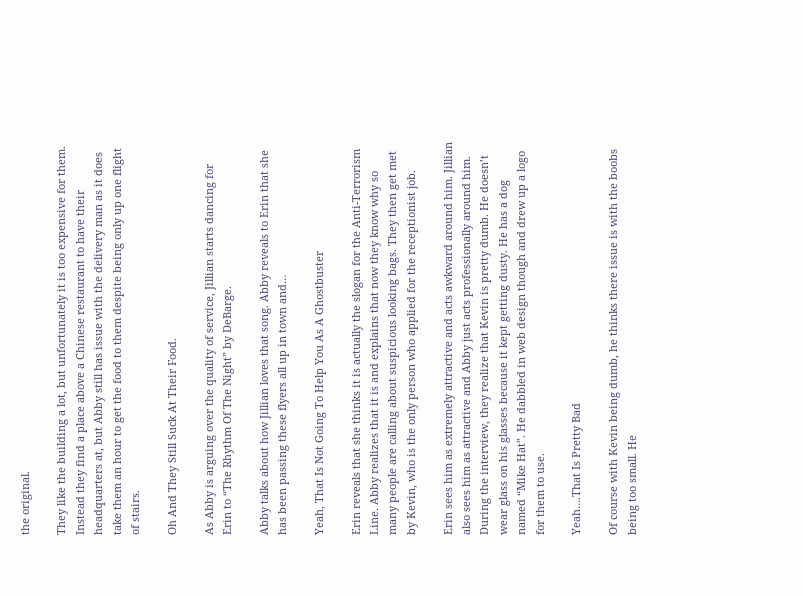the original.

They like the building a lot, but unfortunately it is too expensive for them. Instead they find a place above a Chinese restaurant to have their headquarters at, but Abby still has issue with the delivery man as it does take them an hour to get the food to them despite being only up one flight of stairs.

Oh And They Still Suck At Their Food.

As Abby is arguing over the quality of service, Jillian starts dancing for Erin to “The Rhythm Of The Night” by DeBarge.

Abby talks about how Jillian loves that song. Abby reveals to Erin that she has been passing these flyers all up in town and…

Yeah, That Is Not Going To Help You As A Ghostbuster

Erin reveals that she thinks it is actually the slogan for the Anti-Terrorism Line. Abby realizes that it is and explains that now they know why so many people are calling about suspicious looking bags. They then get met by Kevin, who is the only person who applied for the receptionist job.

Erin sees him as extremely attractive and acts awkward around him. Jillian also sees him as attractive and Abby just acts professionally around him. During the interview, they realize that Kevin is pretty dumb. He doesn’t wear glass on his glasses because it kept getting dusty. He has a dog named “Mike Hat”. He dabbled in web design though and drew up a logo for them to use.

Yeah….That Is Pretty Bad

Of course with Kevin being dumb, he thinks there issue is with the boobs being too small. He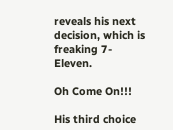reveals his next decision, which is freaking 7-Eleven.

Oh Come On!!!

His third choice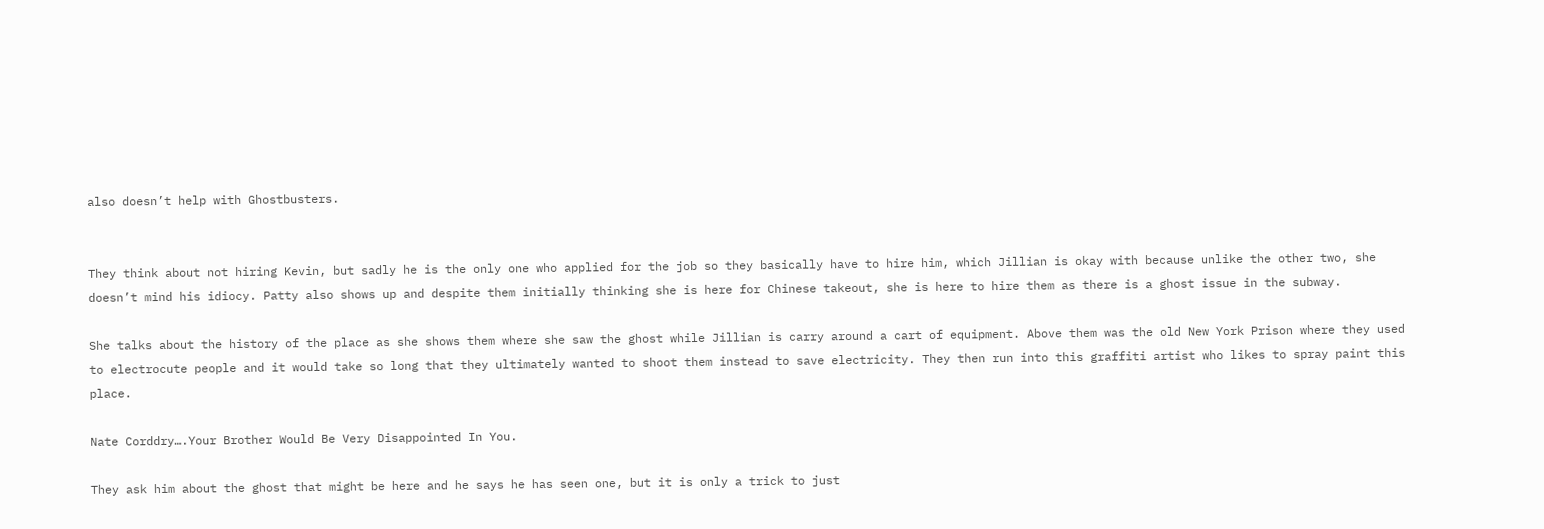also doesn’t help with Ghostbusters.


They think about not hiring Kevin, but sadly he is the only one who applied for the job so they basically have to hire him, which Jillian is okay with because unlike the other two, she doesn’t mind his idiocy. Patty also shows up and despite them initially thinking she is here for Chinese takeout, she is here to hire them as there is a ghost issue in the subway.

She talks about the history of the place as she shows them where she saw the ghost while Jillian is carry around a cart of equipment. Above them was the old New York Prison where they used to electrocute people and it would take so long that they ultimately wanted to shoot them instead to save electricity. They then run into this graffiti artist who likes to spray paint this place.

Nate Corddry….Your Brother Would Be Very Disappointed In You.

They ask him about the ghost that might be here and he says he has seen one, but it is only a trick to just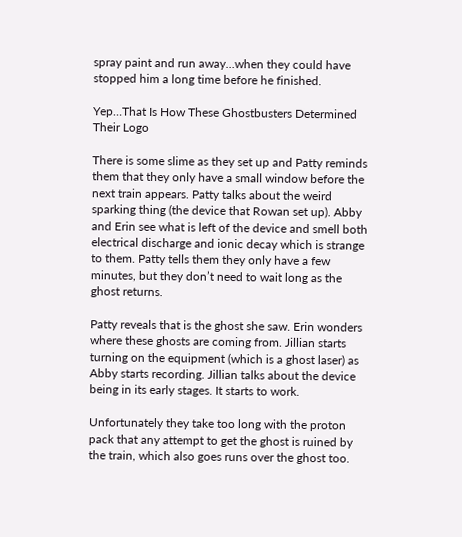spray paint and run away…when they could have stopped him a long time before he finished.

Yep…That Is How These Ghostbusters Determined Their Logo

There is some slime as they set up and Patty reminds them that they only have a small window before the next train appears. Patty talks about the weird sparking thing (the device that Rowan set up). Abby and Erin see what is left of the device and smell both electrical discharge and ionic decay which is strange to them. Patty tells them they only have a few minutes, but they don’t need to wait long as the ghost returns.

Patty reveals that is the ghost she saw. Erin wonders where these ghosts are coming from. Jillian starts turning on the equipment (which is a ghost laser) as Abby starts recording. Jillian talks about the device being in its early stages. It starts to work.

Unfortunately they take too long with the proton pack that any attempt to get the ghost is ruined by the train, which also goes runs over the ghost too.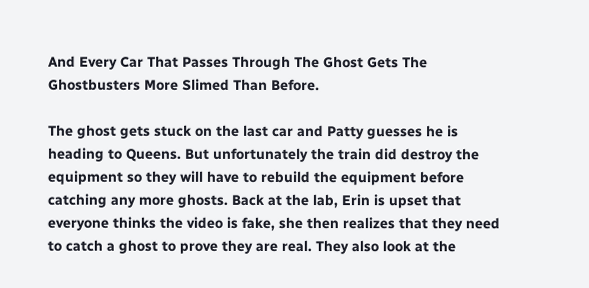And Every Car That Passes Through The Ghost Gets The Ghostbusters More Slimed Than Before.

The ghost gets stuck on the last car and Patty guesses he is heading to Queens. But unfortunately the train did destroy the equipment so they will have to rebuild the equipment before catching any more ghosts. Back at the lab, Erin is upset that everyone thinks the video is fake, she then realizes that they need to catch a ghost to prove they are real. They also look at the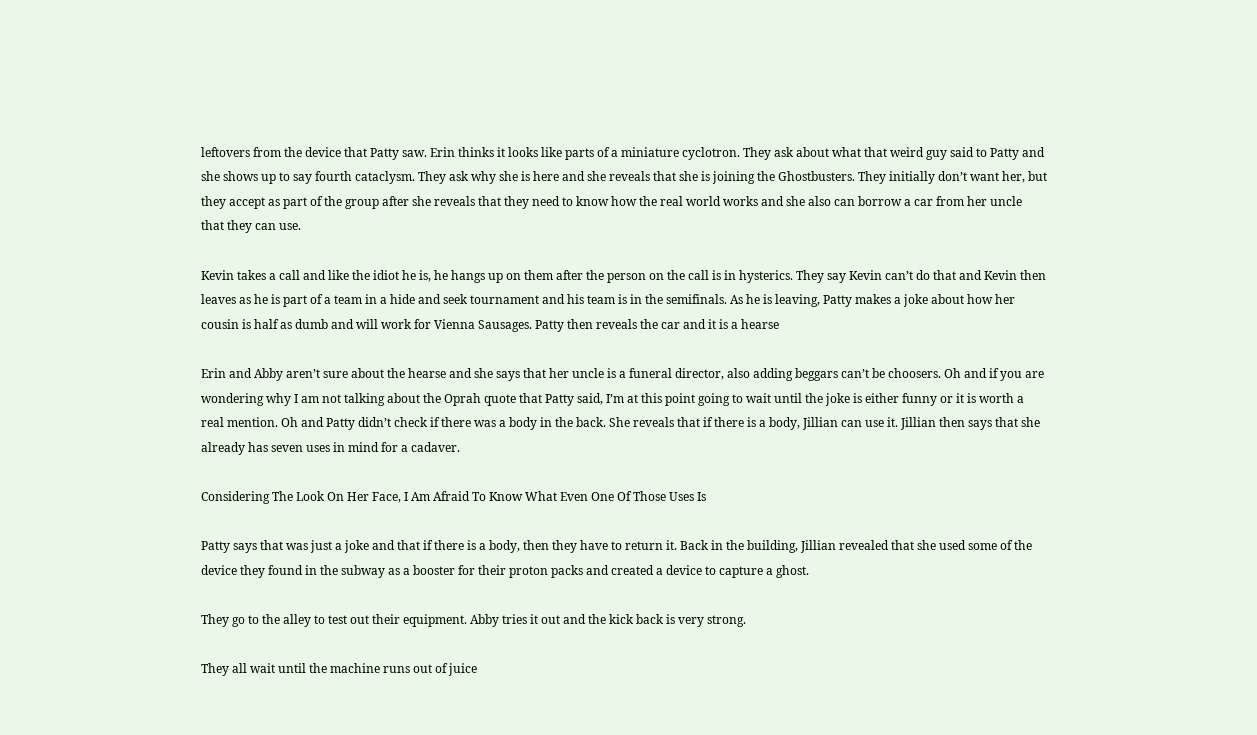leftovers from the device that Patty saw. Erin thinks it looks like parts of a miniature cyclotron. They ask about what that weird guy said to Patty and she shows up to say fourth cataclysm. They ask why she is here and she reveals that she is joining the Ghostbusters. They initially don’t want her, but they accept as part of the group after she reveals that they need to know how the real world works and she also can borrow a car from her uncle that they can use.

Kevin takes a call and like the idiot he is, he hangs up on them after the person on the call is in hysterics. They say Kevin can’t do that and Kevin then leaves as he is part of a team in a hide and seek tournament and his team is in the semifinals. As he is leaving, Patty makes a joke about how her cousin is half as dumb and will work for Vienna Sausages. Patty then reveals the car and it is a hearse

Erin and Abby aren’t sure about the hearse and she says that her uncle is a funeral director, also adding beggars can’t be choosers. Oh and if you are wondering why I am not talking about the Oprah quote that Patty said, I’m at this point going to wait until the joke is either funny or it is worth a real mention. Oh and Patty didn’t check if there was a body in the back. She reveals that if there is a body, Jillian can use it. Jillian then says that she already has seven uses in mind for a cadaver.

Considering The Look On Her Face, I Am Afraid To Know What Even One Of Those Uses Is

Patty says that was just a joke and that if there is a body, then they have to return it. Back in the building, Jillian revealed that she used some of the device they found in the subway as a booster for their proton packs and created a device to capture a ghost.

They go to the alley to test out their equipment. Abby tries it out and the kick back is very strong.

They all wait until the machine runs out of juice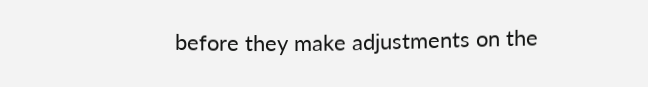before they make adjustments on the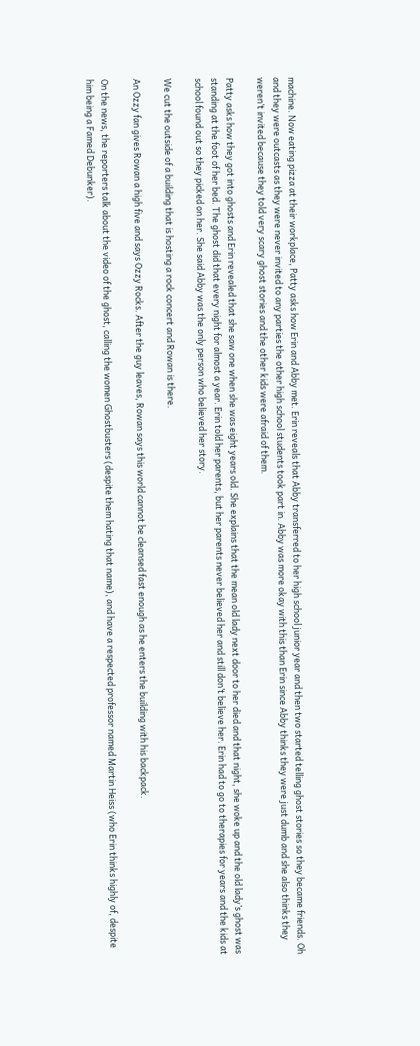machine. Now eating pizza at their workplace, Patty asks how Erin and Abby met. Erin reveals that Abby transferred to her high school junior year and then two started telling ghost stories so they became friends. Oh and they were outcasts as they were never invited to any parties the other high school students took part in. Abby was more okay with this than Erin since Abby thinks they were just dumb and she also thinks they weren’t invited because they told very scary ghost stories and the other kids were afraid of them.

Patty asks how they got into ghosts and Erin revealed that she saw one when she was eight years old. She explains that the mean old lady next door to her died and that night, she woke up and the old lady’s ghost was standing at the foot of her bed. The ghost did that every night for almost a year. Erin told her parents, but her parents never believed her and still don’t believe her. Erin had to go to therapies for years and the kids at school found out so they picked on her. She said Abby was the only person who believed her story.

We cut the outside of a building that is hosting a rock concert and Rowan is there.

An Ozzy fan gives Rowan a high five and says Ozzy Rocks. After the guy leaves, Rowan says this world cannot be cleansed fast enough as he enters the building with his backpack.

On the news, the reporters talk about the video of the ghost, calling the women Ghostbusters (despite them hating that name), and have a respected professor named Martin Heiss (who Erin thinks highly of, despite him being a Famed Debunker).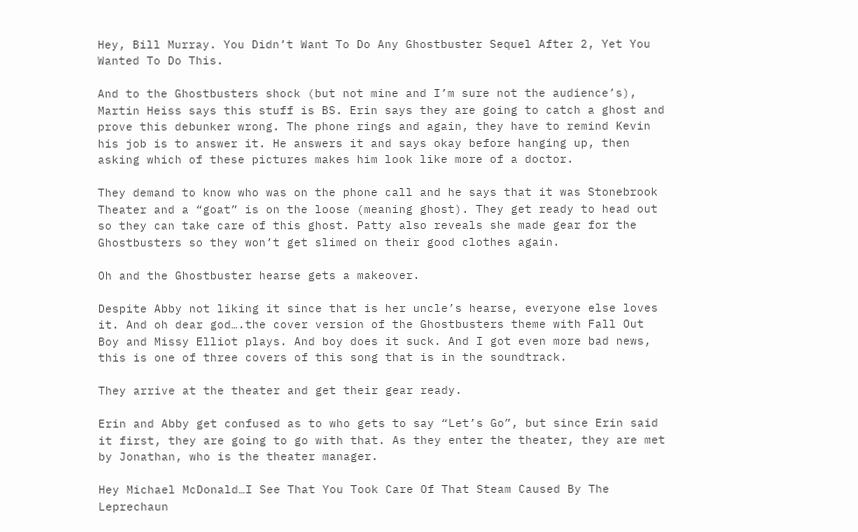Hey, Bill Murray. You Didn’t Want To Do Any Ghostbuster Sequel After 2, Yet You Wanted To Do This.

And to the Ghostbusters shock (but not mine and I’m sure not the audience’s), Martin Heiss says this stuff is BS. Erin says they are going to catch a ghost and prove this debunker wrong. The phone rings and again, they have to remind Kevin his job is to answer it. He answers it and says okay before hanging up, then asking which of these pictures makes him look like more of a doctor.

They demand to know who was on the phone call and he says that it was Stonebrook Theater and a “goat” is on the loose (meaning ghost). They get ready to head out so they can take care of this ghost. Patty also reveals she made gear for the Ghostbusters so they won’t get slimed on their good clothes again.

Oh and the Ghostbuster hearse gets a makeover.

Despite Abby not liking it since that is her uncle’s hearse, everyone else loves it. And oh dear god….the cover version of the Ghostbusters theme with Fall Out Boy and Missy Elliot plays. And boy does it suck. And I got even more bad news, this is one of three covers of this song that is in the soundtrack.

They arrive at the theater and get their gear ready.

Erin and Abby get confused as to who gets to say “Let’s Go”, but since Erin said it first, they are going to go with that. As they enter the theater, they are met by Jonathan, who is the theater manager.

Hey Michael McDonald…I See That You Took Care Of That Steam Caused By The Leprechaun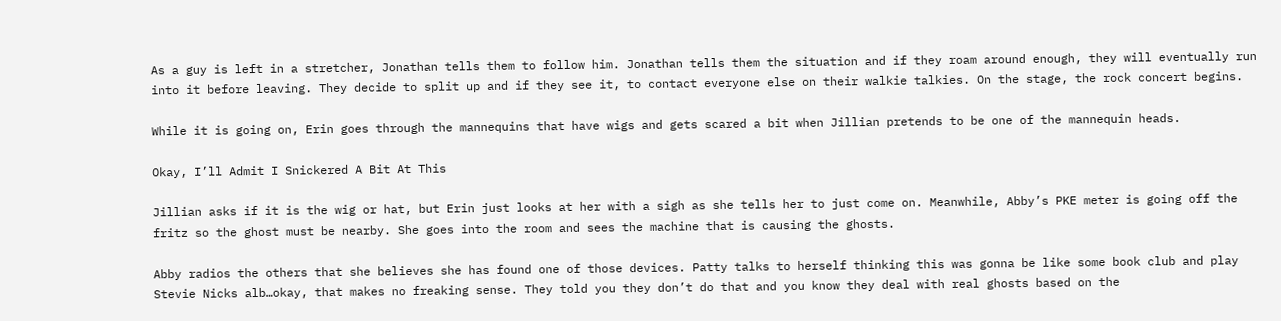As a guy is left in a stretcher, Jonathan tells them to follow him. Jonathan tells them the situation and if they roam around enough, they will eventually run into it before leaving. They decide to split up and if they see it, to contact everyone else on their walkie talkies. On the stage, the rock concert begins.

While it is going on, Erin goes through the mannequins that have wigs and gets scared a bit when Jillian pretends to be one of the mannequin heads.

Okay, I’ll Admit I Snickered A Bit At This

Jillian asks if it is the wig or hat, but Erin just looks at her with a sigh as she tells her to just come on. Meanwhile, Abby’s PKE meter is going off the fritz so the ghost must be nearby. She goes into the room and sees the machine that is causing the ghosts.

Abby radios the others that she believes she has found one of those devices. Patty talks to herself thinking this was gonna be like some book club and play Stevie Nicks alb…okay, that makes no freaking sense. They told you they don’t do that and you know they deal with real ghosts based on the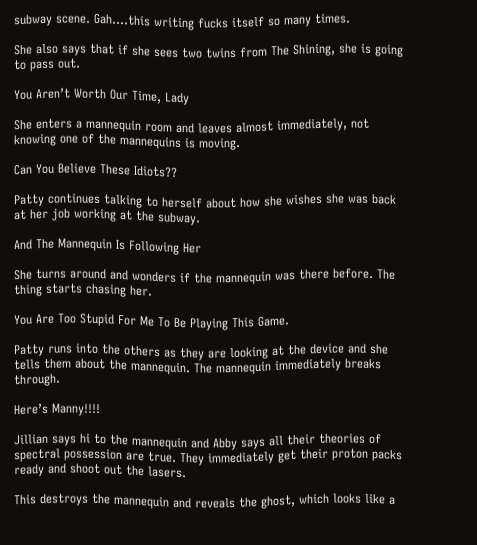subway scene. Gah….this writing fucks itself so many times.

She also says that if she sees two twins from The Shining, she is going to pass out.

You Aren’t Worth Our Time, Lady

She enters a mannequin room and leaves almost immediately, not knowing one of the mannequins is moving.

Can You Believe These Idiots??

Patty continues talking to herself about how she wishes she was back at her job working at the subway.

And The Mannequin Is Following Her

She turns around and wonders if the mannequin was there before. The thing starts chasing her.

You Are Too Stupid For Me To Be Playing This Game.

Patty runs into the others as they are looking at the device and she tells them about the mannequin. The mannequin immediately breaks through.

Here’s Manny!!!!

Jillian says hi to the mannequin and Abby says all their theories of spectral possession are true. They immediately get their proton packs ready and shoot out the lasers.

This destroys the mannequin and reveals the ghost, which looks like a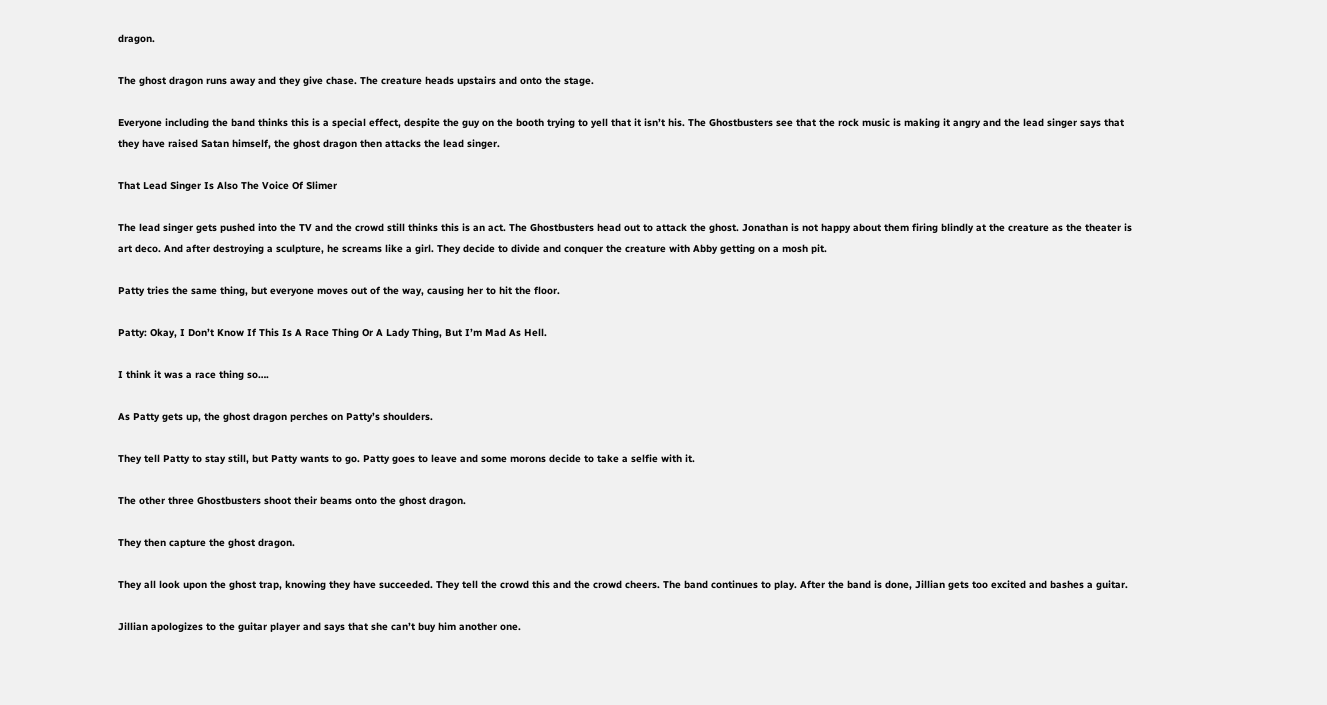dragon.

The ghost dragon runs away and they give chase. The creature heads upstairs and onto the stage.

Everyone including the band thinks this is a special effect, despite the guy on the booth trying to yell that it isn’t his. The Ghostbusters see that the rock music is making it angry and the lead singer says that they have raised Satan himself, the ghost dragon then attacks the lead singer.

That Lead Singer Is Also The Voice Of Slimer

The lead singer gets pushed into the TV and the crowd still thinks this is an act. The Ghostbusters head out to attack the ghost. Jonathan is not happy about them firing blindly at the creature as the theater is art deco. And after destroying a sculpture, he screams like a girl. They decide to divide and conquer the creature with Abby getting on a mosh pit.

Patty tries the same thing, but everyone moves out of the way, causing her to hit the floor.

Patty: Okay, I Don’t Know If This Is A Race Thing Or A Lady Thing, But I’m Mad As Hell.

I think it was a race thing so….

As Patty gets up, the ghost dragon perches on Patty’s shoulders.

They tell Patty to stay still, but Patty wants to go. Patty goes to leave and some morons decide to take a selfie with it.

The other three Ghostbusters shoot their beams onto the ghost dragon.

They then capture the ghost dragon.

They all look upon the ghost trap, knowing they have succeeded. They tell the crowd this and the crowd cheers. The band continues to play. After the band is done, Jillian gets too excited and bashes a guitar.

Jillian apologizes to the guitar player and says that she can’t buy him another one.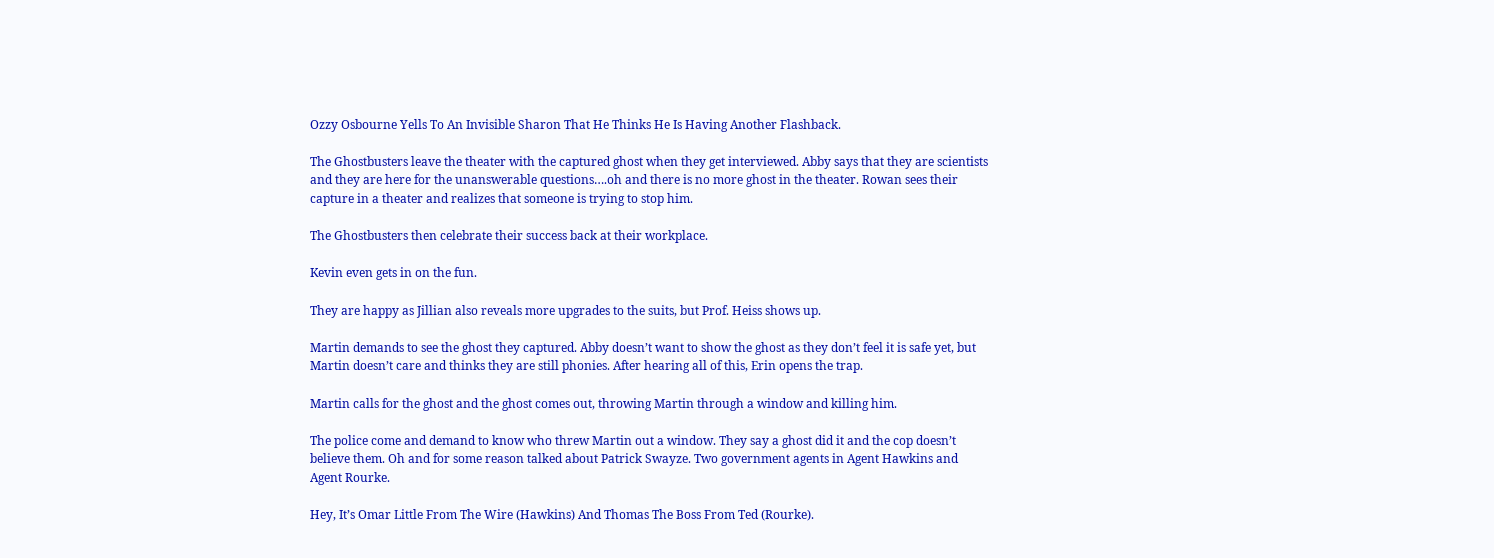Ozzy Osbourne Yells To An Invisible Sharon That He Thinks He Is Having Another Flashback.

The Ghostbusters leave the theater with the captured ghost when they get interviewed. Abby says that they are scientists and they are here for the unanswerable questions….oh and there is no more ghost in the theater. Rowan sees their capture in a theater and realizes that someone is trying to stop him.

The Ghostbusters then celebrate their success back at their workplace.

Kevin even gets in on the fun.

They are happy as Jillian also reveals more upgrades to the suits, but Prof. Heiss shows up.

Martin demands to see the ghost they captured. Abby doesn’t want to show the ghost as they don’t feel it is safe yet, but Martin doesn’t care and thinks they are still phonies. After hearing all of this, Erin opens the trap.

Martin calls for the ghost and the ghost comes out, throwing Martin through a window and killing him.

The police come and demand to know who threw Martin out a window. They say a ghost did it and the cop doesn’t believe them. Oh and for some reason talked about Patrick Swayze. Two government agents in Agent Hawkins and Agent Rourke.

Hey, It’s Omar Little From The Wire (Hawkins) And Thomas The Boss From Ted (Rourke).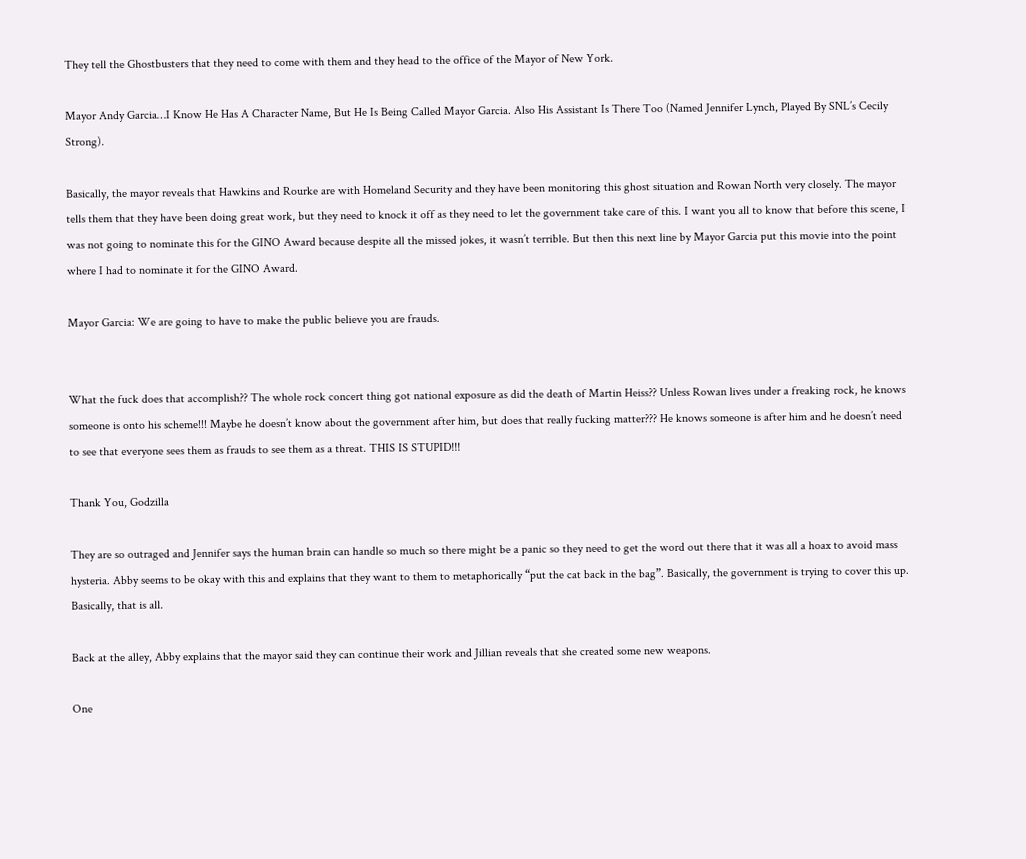They tell the Ghostbusters that they need to come with them and they head to the office of the Mayor of New York.

Mayor Andy Garcia…I Know He Has A Character Name, But He Is Being Called Mayor Garcia. Also His Assistant Is There Too (Named Jennifer Lynch, Played By SNL’s Cecily Strong).

Basically, the mayor reveals that Hawkins and Rourke are with Homeland Security and they have been monitoring this ghost situation and Rowan North very closely. The mayor tells them that they have been doing great work, but they need to knock it off as they need to let the government take care of this. I want you all to know that before this scene, I was not going to nominate this for the GINO Award because despite all the missed jokes, it wasn’t terrible. But then this next line by Mayor Garcia put this movie into the point where I had to nominate it for the GINO Award.

Mayor Garcia: We are going to have to make the public believe you are frauds.


What the fuck does that accomplish?? The whole rock concert thing got national exposure as did the death of Martin Heiss?? Unless Rowan lives under a freaking rock, he knows someone is onto his scheme!!! Maybe he doesn’t know about the government after him, but does that really fucking matter??? He knows someone is after him and he doesn’t need to see that everyone sees them as frauds to see them as a threat. THIS IS STUPID!!!

Thank You, Godzilla

They are so outraged and Jennifer says the human brain can handle so much so there might be a panic so they need to get the word out there that it was all a hoax to avoid mass hysteria. Abby seems to be okay with this and explains that they want to them to metaphorically “put the cat back in the bag”. Basically, the government is trying to cover this up. Basically, that is all.

Back at the alley, Abby explains that the mayor said they can continue their work and Jillian reveals that she created some new weapons.

One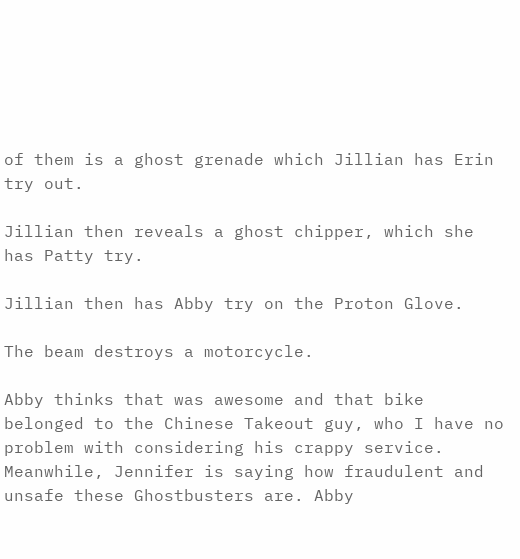of them is a ghost grenade which Jillian has Erin try out.

Jillian then reveals a ghost chipper, which she has Patty try.

Jillian then has Abby try on the Proton Glove.

The beam destroys a motorcycle.

Abby thinks that was awesome and that bike belonged to the Chinese Takeout guy, who I have no problem with considering his crappy service. Meanwhile, Jennifer is saying how fraudulent and unsafe these Ghostbusters are. Abby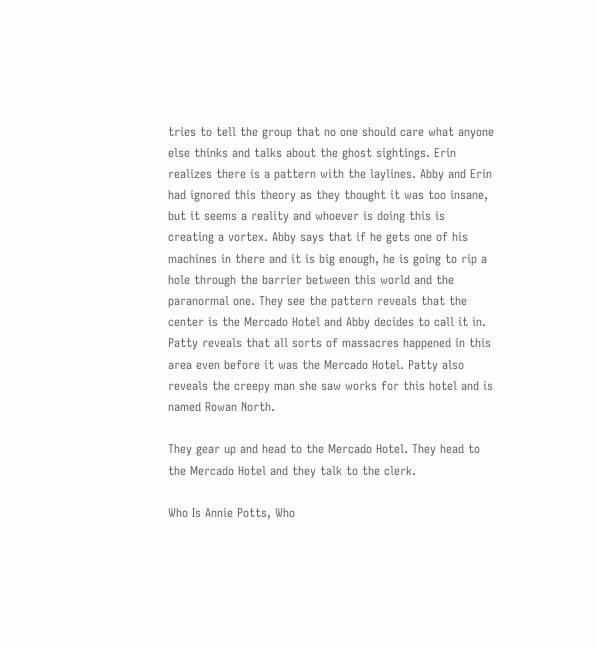tries to tell the group that no one should care what anyone else thinks and talks about the ghost sightings. Erin realizes there is a pattern with the laylines. Abby and Erin had ignored this theory as they thought it was too insane, but it seems a reality and whoever is doing this is creating a vortex. Abby says that if he gets one of his machines in there and it is big enough, he is going to rip a hole through the barrier between this world and the paranormal one. They see the pattern reveals that the center is the Mercado Hotel and Abby decides to call it in. Patty reveals that all sorts of massacres happened in this area even before it was the Mercado Hotel. Patty also reveals the creepy man she saw works for this hotel and is named Rowan North.

They gear up and head to the Mercado Hotel. They head to the Mercado Hotel and they talk to the clerk.

Who Is Annie Potts, Who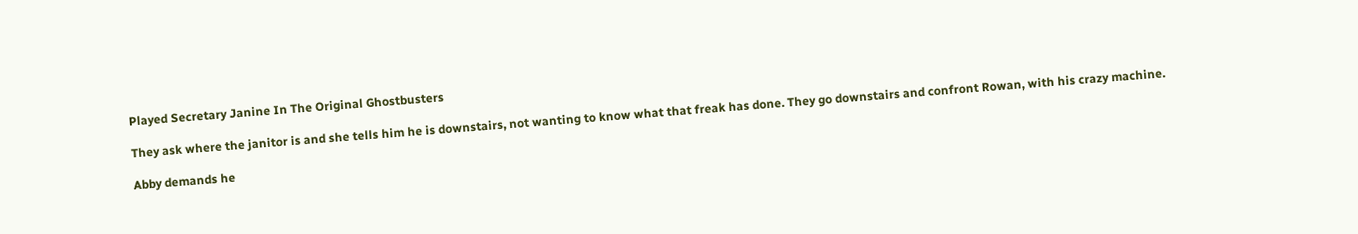Played Secretary Janine In The Original Ghostbusters

They ask where the janitor is and she tells him he is downstairs, not wanting to know what that freak has done. They go downstairs and confront Rowan, with his crazy machine.

Abby demands he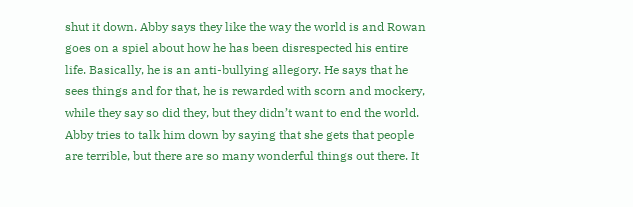shut it down. Abby says they like the way the world is and Rowan goes on a spiel about how he has been disrespected his entire life. Basically, he is an anti-bullying allegory. He says that he sees things and for that, he is rewarded with scorn and mockery, while they say so did they, but they didn’t want to end the world. Abby tries to talk him down by saying that she gets that people are terrible, but there are so many wonderful things out there. It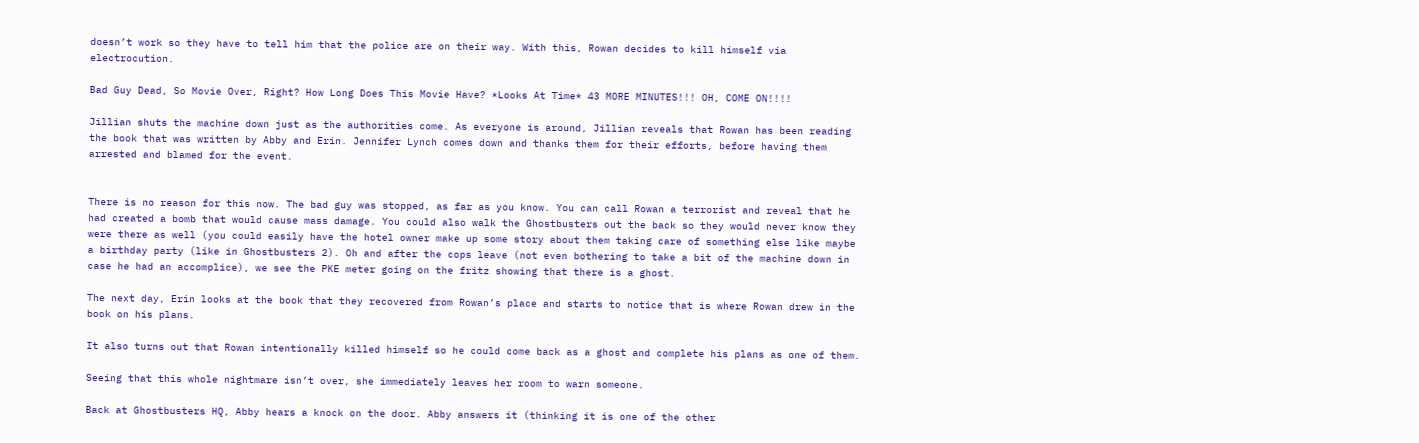doesn’t work so they have to tell him that the police are on their way. With this, Rowan decides to kill himself via electrocution.

Bad Guy Dead, So Movie Over, Right? How Long Does This Movie Have? *Looks At Time* 43 MORE MINUTES!!! OH, COME ON!!!!

Jillian shuts the machine down just as the authorities come. As everyone is around, Jillian reveals that Rowan has been reading the book that was written by Abby and Erin. Jennifer Lynch comes down and thanks them for their efforts, before having them arrested and blamed for the event.


There is no reason for this now. The bad guy was stopped, as far as you know. You can call Rowan a terrorist and reveal that he had created a bomb that would cause mass damage. You could also walk the Ghostbusters out the back so they would never know they were there as well (you could easily have the hotel owner make up some story about them taking care of something else like maybe a birthday party (like in Ghostbusters 2). Oh and after the cops leave (not even bothering to take a bit of the machine down in case he had an accomplice), we see the PKE meter going on the fritz showing that there is a ghost.

The next day, Erin looks at the book that they recovered from Rowan’s place and starts to notice that is where Rowan drew in the book on his plans.

It also turns out that Rowan intentionally killed himself so he could come back as a ghost and complete his plans as one of them.

Seeing that this whole nightmare isn’t over, she immediately leaves her room to warn someone.

Back at Ghostbusters HQ, Abby hears a knock on the door. Abby answers it (thinking it is one of the other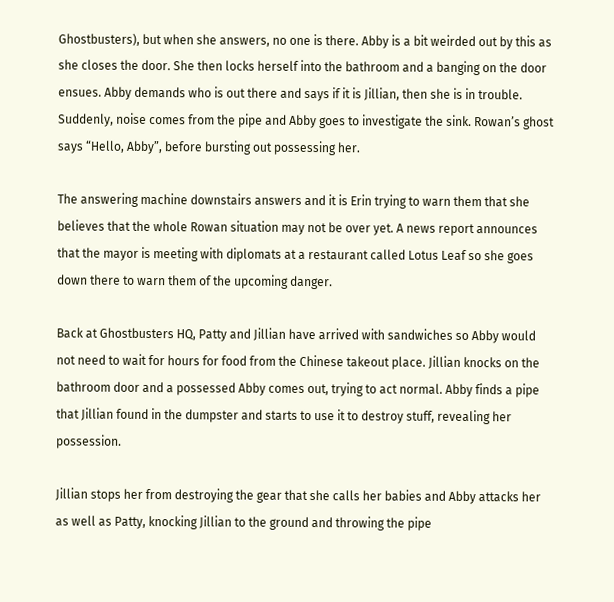Ghostbusters), but when she answers, no one is there. Abby is a bit weirded out by this as she closes the door. She then locks herself into the bathroom and a banging on the door ensues. Abby demands who is out there and says if it is Jillian, then she is in trouble. Suddenly, noise comes from the pipe and Abby goes to investigate the sink. Rowan’s ghost says “Hello, Abby”, before bursting out possessing her.

The answering machine downstairs answers and it is Erin trying to warn them that she believes that the whole Rowan situation may not be over yet. A news report announces that the mayor is meeting with diplomats at a restaurant called Lotus Leaf so she goes down there to warn them of the upcoming danger.

Back at Ghostbusters HQ, Patty and Jillian have arrived with sandwiches so Abby would not need to wait for hours for food from the Chinese takeout place. Jillian knocks on the bathroom door and a possessed Abby comes out, trying to act normal. Abby finds a pipe that Jillian found in the dumpster and starts to use it to destroy stuff, revealing her possession.

Jillian stops her from destroying the gear that she calls her babies and Abby attacks her as well as Patty, knocking Jillian to the ground and throwing the pipe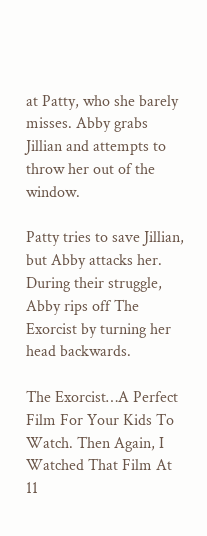at Patty, who she barely misses. Abby grabs Jillian and attempts to throw her out of the window.

Patty tries to save Jillian, but Abby attacks her. During their struggle, Abby rips off The Exorcist by turning her head backwards.

The Exorcist…A Perfect Film For Your Kids To Watch. Then Again, I Watched That Film At 11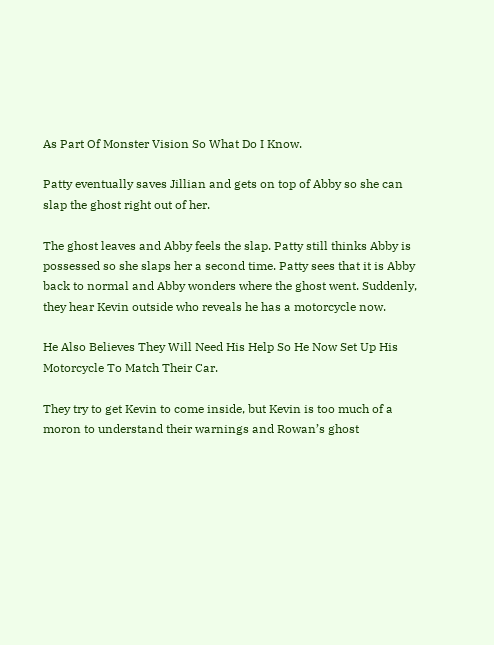As Part Of Monster Vision So What Do I Know.

Patty eventually saves Jillian and gets on top of Abby so she can slap the ghost right out of her.

The ghost leaves and Abby feels the slap. Patty still thinks Abby is possessed so she slaps her a second time. Patty sees that it is Abby back to normal and Abby wonders where the ghost went. Suddenly, they hear Kevin outside who reveals he has a motorcycle now.

He Also Believes They Will Need His Help So He Now Set Up His Motorcycle To Match Their Car.

They try to get Kevin to come inside, but Kevin is too much of a moron to understand their warnings and Rowan’s ghost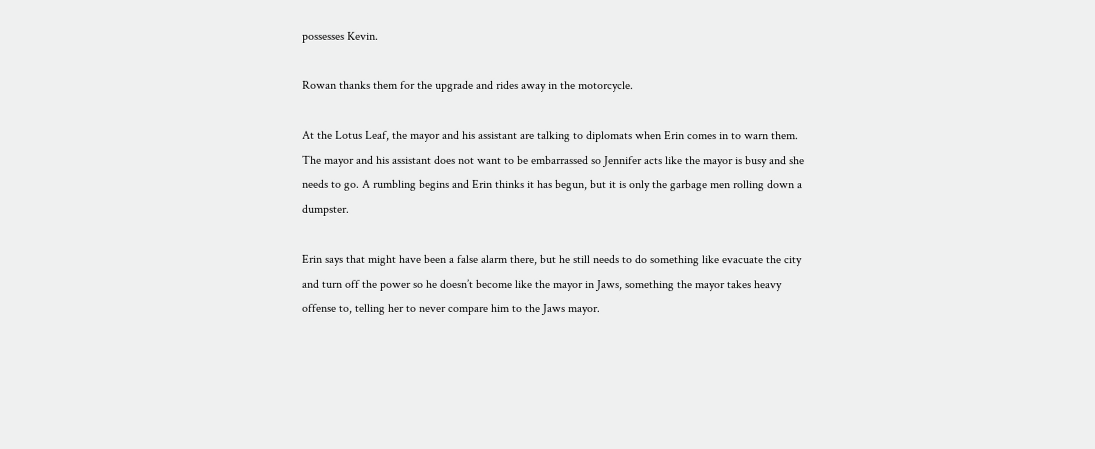possesses Kevin.

Rowan thanks them for the upgrade and rides away in the motorcycle.

At the Lotus Leaf, the mayor and his assistant are talking to diplomats when Erin comes in to warn them. The mayor and his assistant does not want to be embarrassed so Jennifer acts like the mayor is busy and she needs to go. A rumbling begins and Erin thinks it has begun, but it is only the garbage men rolling down a dumpster.

Erin says that might have been a false alarm there, but he still needs to do something like evacuate the city and turn off the power so he doesn’t become like the mayor in Jaws, something the mayor takes heavy offense to, telling her to never compare him to the Jaws mayor.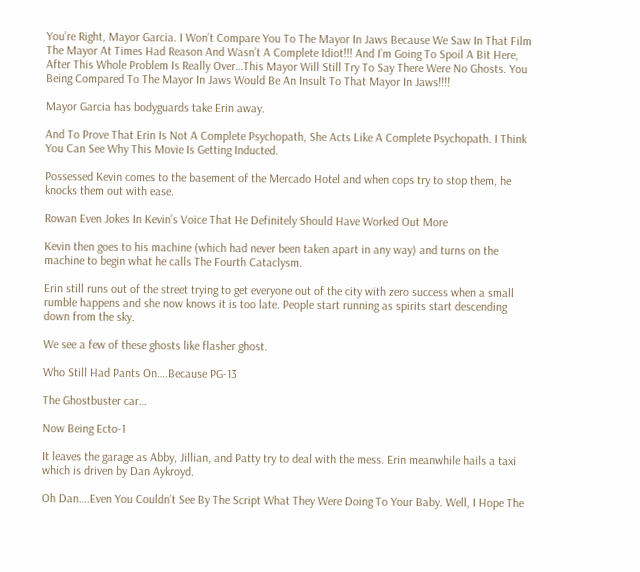You’re Right, Mayor Garcia. I Won’t Compare You To The Mayor In Jaws Because We Saw In That Film The Mayor At Times Had Reason And Wasn’t A Complete Idiot!!! And I’m Going To Spoil A Bit Here, After This Whole Problem Is Really Over…This Mayor Will Still Try To Say There Were No Ghosts. You Being Compared To The Mayor In Jaws Would Be An Insult To That Mayor In Jaws!!!!

Mayor Garcia has bodyguards take Erin away.

And To Prove That Erin Is Not A Complete Psychopath, She Acts Like A Complete Psychopath. I Think You Can See Why This Movie Is Getting Inducted.

Possessed Kevin comes to the basement of the Mercado Hotel and when cops try to stop them, he knocks them out with ease.

Rowan Even Jokes In Kevin’s Voice That He Definitely Should Have Worked Out More

Kevin then goes to his machine (which had never been taken apart in any way) and turns on the machine to begin what he calls The Fourth Cataclysm.

Erin still runs out of the street trying to get everyone out of the city with zero success when a small rumble happens and she now knows it is too late. People start running as spirits start descending down from the sky.

We see a few of these ghosts like flasher ghost.

Who Still Had Pants On….Because PG-13

The Ghostbuster car…

Now Being Ecto-1

It leaves the garage as Abby, Jillian, and Patty try to deal with the mess. Erin meanwhile hails a taxi which is driven by Dan Aykroyd.

Oh Dan….Even You Couldn’t See By The Script What They Were Doing To Your Baby. Well, I Hope The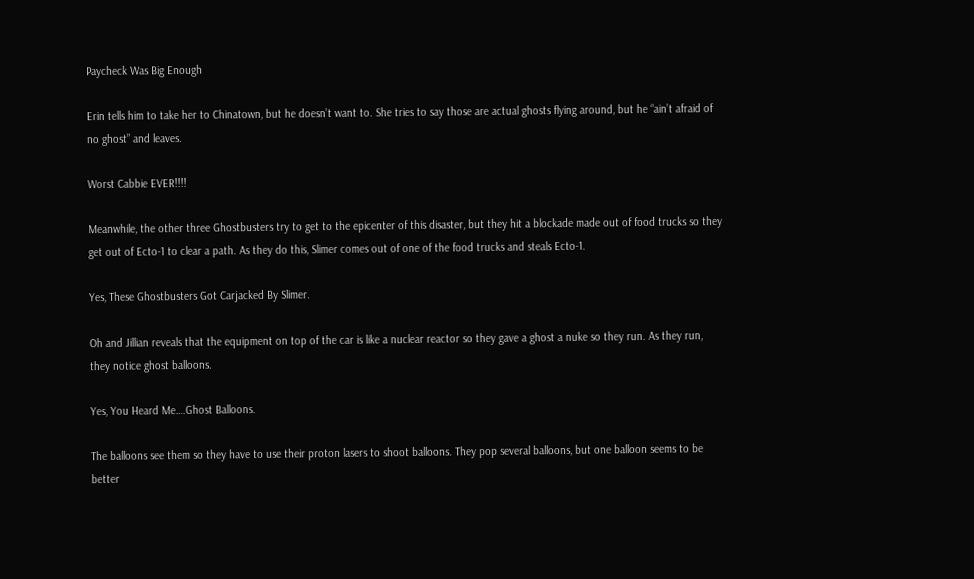Paycheck Was Big Enough

Erin tells him to take her to Chinatown, but he doesn’t want to. She tries to say those are actual ghosts flying around, but he “ain’t afraid of no ghost” and leaves.

Worst Cabbie EVER!!!!

Meanwhile, the other three Ghostbusters try to get to the epicenter of this disaster, but they hit a blockade made out of food trucks so they get out of Ecto-1 to clear a path. As they do this, Slimer comes out of one of the food trucks and steals Ecto-1.

Yes, These Ghostbusters Got Carjacked By Slimer.

Oh and Jillian reveals that the equipment on top of the car is like a nuclear reactor so they gave a ghost a nuke so they run. As they run, they notice ghost balloons.

Yes, You Heard Me….Ghost Balloons.

The balloons see them so they have to use their proton lasers to shoot balloons. They pop several balloons, but one balloon seems to be better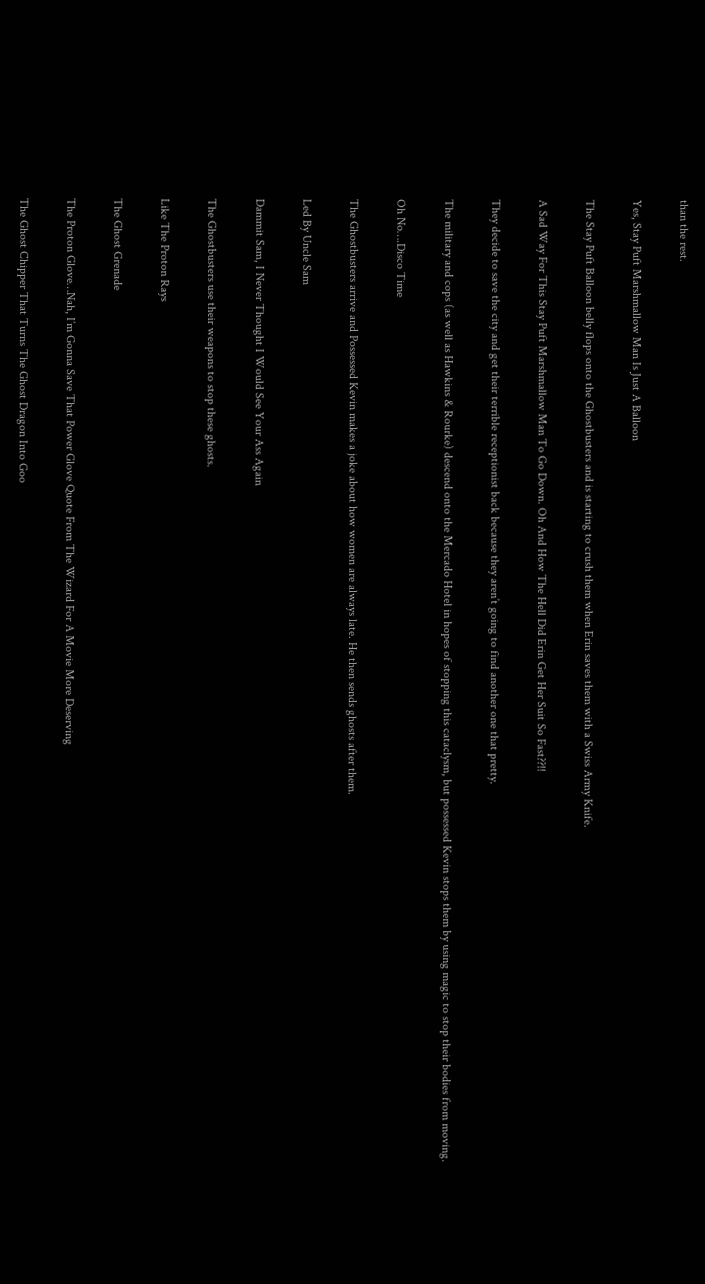than the rest.

Yes, Stay Puft Marshmallow Man Is Just A Balloon

The Stay Puft Balloon belly flops onto the Ghostbusters and is starting to crush them when Erin saves them with a Swiss Army Knife.

A Sad Way For This Stay Puft Marshmallow Man To Go Down. Oh And How The Hell Did Erin Get Her Suit So Fast??!!

They decide to save the city and get their terrible receptionist back because they aren’t going to find another one that pretty.

The military and cops (as well as Hawkins & Rourke) descend onto the Mercado Hotel in hopes of stopping this cataclysm, but possessed Kevin stops them by using magic to stop their bodies from moving.

Oh No….Disco Time

The Ghostbusters arrive and Possessed Kevin makes a joke about how women are always late. He then sends ghosts after them.

Led By Uncle Sam

Dammit Sam, I Never Thought I Would See Your Ass Again

The Ghostbusters use their weapons to stop these ghosts.

Like The Proton Rays

The Ghost Grenade

The Proton Glove…Nah, I’m Gonna Save That Power Glove Quote From The Wizard For A Movie More Deserving

The Ghost Chipper That Turns The Ghost Dragon Into Goo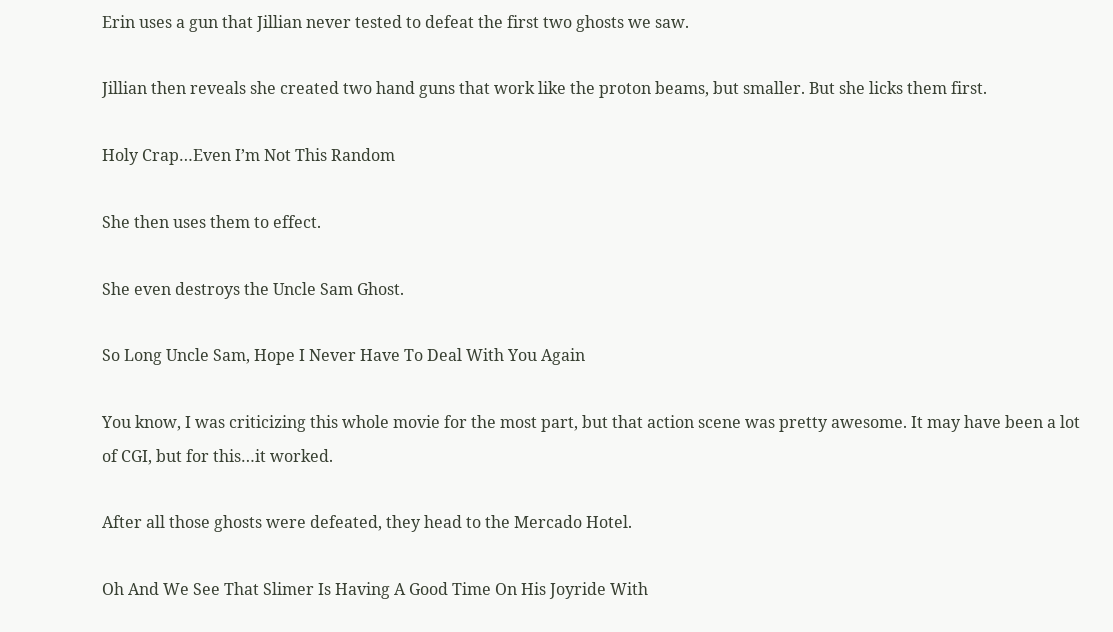Erin uses a gun that Jillian never tested to defeat the first two ghosts we saw.

Jillian then reveals she created two hand guns that work like the proton beams, but smaller. But she licks them first.

Holy Crap…Even I’m Not This Random

She then uses them to effect.

She even destroys the Uncle Sam Ghost.

So Long Uncle Sam, Hope I Never Have To Deal With You Again

You know, I was criticizing this whole movie for the most part, but that action scene was pretty awesome. It may have been a lot of CGI, but for this…it worked.

After all those ghosts were defeated, they head to the Mercado Hotel.

Oh And We See That Slimer Is Having A Good Time On His Joyride With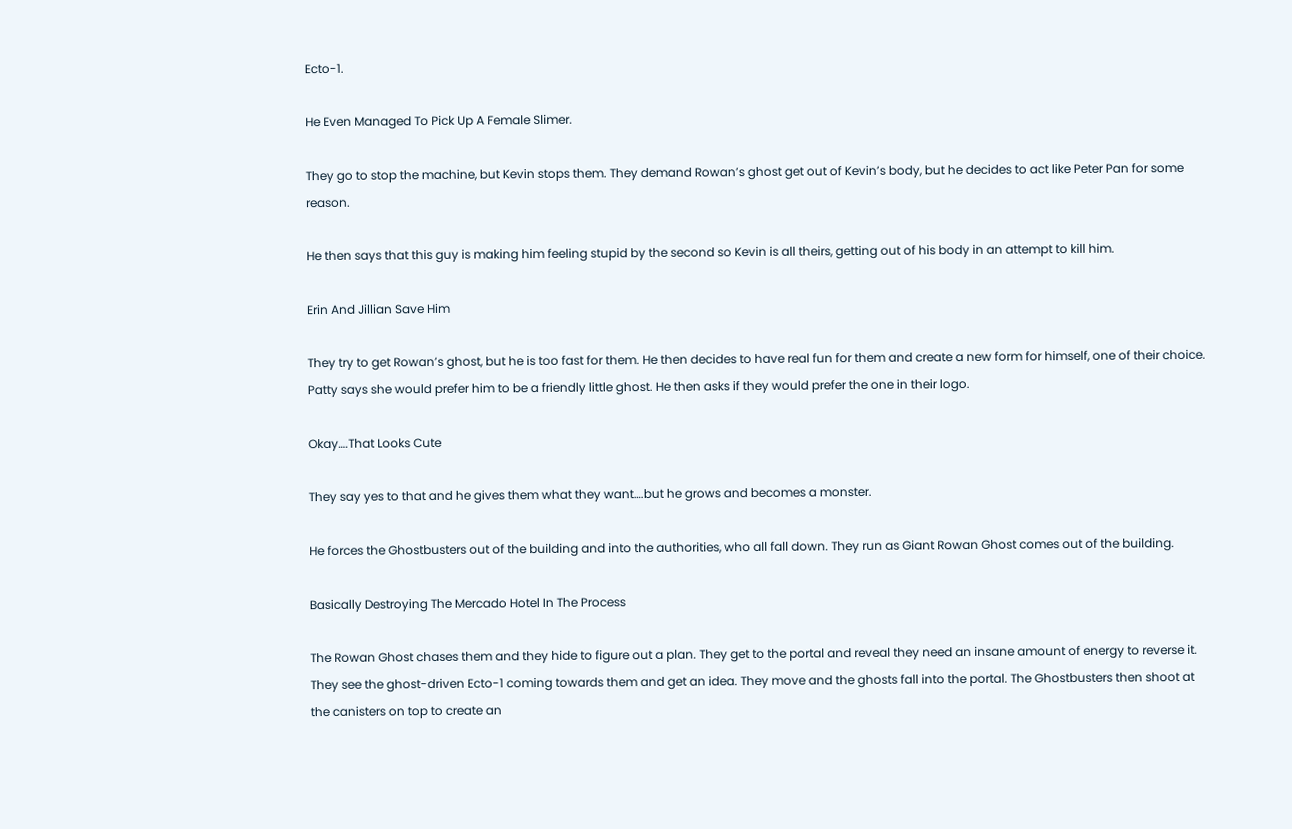Ecto-1.

He Even Managed To Pick Up A Female Slimer.

They go to stop the machine, but Kevin stops them. They demand Rowan’s ghost get out of Kevin’s body, but he decides to act like Peter Pan for some reason.

He then says that this guy is making him feeling stupid by the second so Kevin is all theirs, getting out of his body in an attempt to kill him.

Erin And Jillian Save Him

They try to get Rowan’s ghost, but he is too fast for them. He then decides to have real fun for them and create a new form for himself, one of their choice. Patty says she would prefer him to be a friendly little ghost. He then asks if they would prefer the one in their logo.

Okay….That Looks Cute

They say yes to that and he gives them what they want….but he grows and becomes a monster.

He forces the Ghostbusters out of the building and into the authorities, who all fall down. They run as Giant Rowan Ghost comes out of the building.

Basically Destroying The Mercado Hotel In The Process

The Rowan Ghost chases them and they hide to figure out a plan. They get to the portal and reveal they need an insane amount of energy to reverse it. They see the ghost-driven Ecto-1 coming towards them and get an idea. They move and the ghosts fall into the portal. The Ghostbusters then shoot at the canisters on top to create an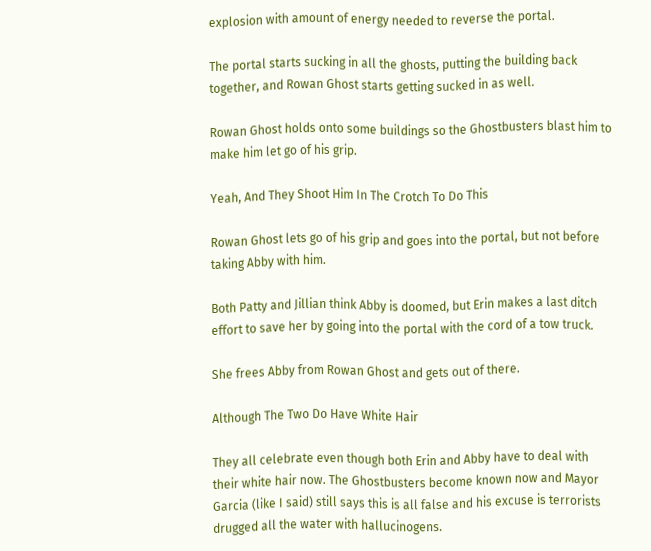explosion with amount of energy needed to reverse the portal.

The portal starts sucking in all the ghosts, putting the building back together, and Rowan Ghost starts getting sucked in as well.

Rowan Ghost holds onto some buildings so the Ghostbusters blast him to make him let go of his grip.

Yeah, And They Shoot Him In The Crotch To Do This

Rowan Ghost lets go of his grip and goes into the portal, but not before taking Abby with him.

Both Patty and Jillian think Abby is doomed, but Erin makes a last ditch effort to save her by going into the portal with the cord of a tow truck.

She frees Abby from Rowan Ghost and gets out of there.

Although The Two Do Have White Hair

They all celebrate even though both Erin and Abby have to deal with their white hair now. The Ghostbusters become known now and Mayor Garcia (like I said) still says this is all false and his excuse is terrorists drugged all the water with hallucinogens.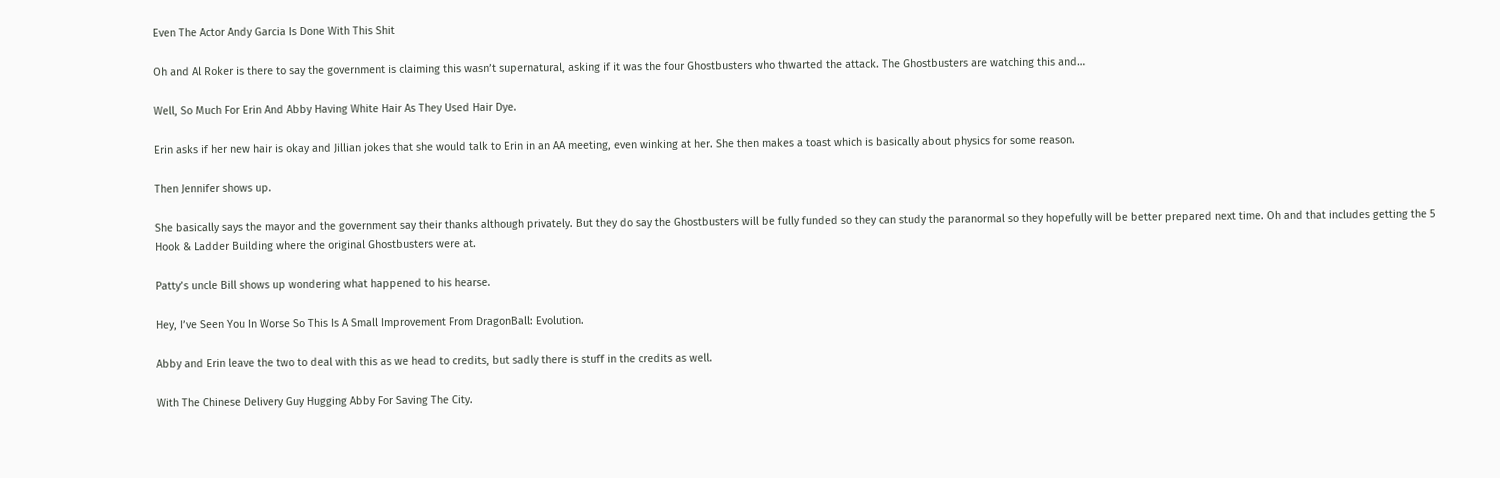Even The Actor Andy Garcia Is Done With This Shit

Oh and Al Roker is there to say the government is claiming this wasn’t supernatural, asking if it was the four Ghostbusters who thwarted the attack. The Ghostbusters are watching this and…

Well, So Much For Erin And Abby Having White Hair As They Used Hair Dye.

Erin asks if her new hair is okay and Jillian jokes that she would talk to Erin in an AA meeting, even winking at her. She then makes a toast which is basically about physics for some reason.

Then Jennifer shows up.

She basically says the mayor and the government say their thanks although privately. But they do say the Ghostbusters will be fully funded so they can study the paranormal so they hopefully will be better prepared next time. Oh and that includes getting the 5 Hook & Ladder Building where the original Ghostbusters were at.

Patty’s uncle Bill shows up wondering what happened to his hearse.

Hey, I’ve Seen You In Worse So This Is A Small Improvement From DragonBall: Evolution.

Abby and Erin leave the two to deal with this as we head to credits, but sadly there is stuff in the credits as well.

With The Chinese Delivery Guy Hugging Abby For Saving The City.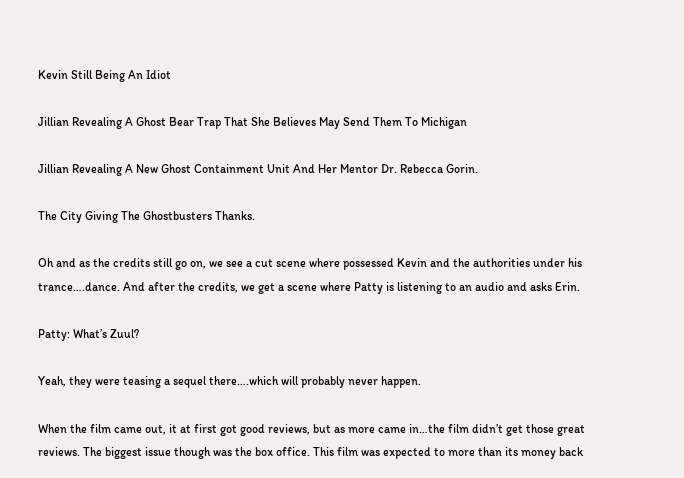Kevin Still Being An Idiot

Jillian Revealing A Ghost Bear Trap That She Believes May Send Them To Michigan

Jillian Revealing A New Ghost Containment Unit And Her Mentor Dr. Rebecca Gorin.

The City Giving The Ghostbusters Thanks.

Oh and as the credits still go on, we see a cut scene where possessed Kevin and the authorities under his trance….dance. And after the credits, we get a scene where Patty is listening to an audio and asks Erin.

Patty: What’s Zuul?

Yeah, they were teasing a sequel there….which will probably never happen.

When the film came out, it at first got good reviews, but as more came in…the film didn’t get those great reviews. The biggest issue though was the box office. This film was expected to more than its money back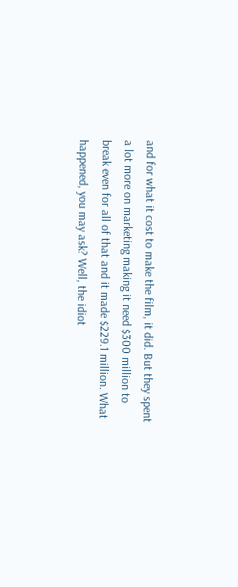and for what it cost to make the film, it did. But they spent a lot more on marketing making it need $300 million to break even for all of that and it made $229.1 million. What happened, you may ask? Well, the idiot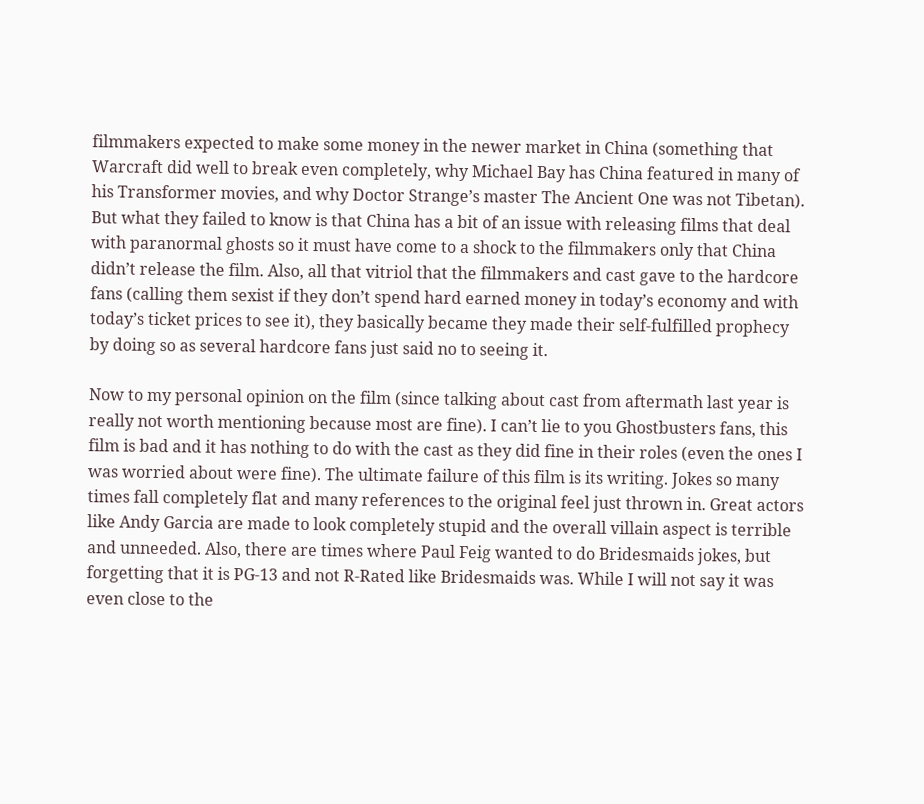filmmakers expected to make some money in the newer market in China (something that Warcraft did well to break even completely, why Michael Bay has China featured in many of his Transformer movies, and why Doctor Strange’s master The Ancient One was not Tibetan). But what they failed to know is that China has a bit of an issue with releasing films that deal with paranormal ghosts so it must have come to a shock to the filmmakers only that China didn’t release the film. Also, all that vitriol that the filmmakers and cast gave to the hardcore fans (calling them sexist if they don’t spend hard earned money in today’s economy and with today’s ticket prices to see it), they basically became they made their self-fulfilled prophecy by doing so as several hardcore fans just said no to seeing it.

Now to my personal opinion on the film (since talking about cast from aftermath last year is really not worth mentioning because most are fine). I can’t lie to you Ghostbusters fans, this film is bad and it has nothing to do with the cast as they did fine in their roles (even the ones I was worried about were fine). The ultimate failure of this film is its writing. Jokes so many times fall completely flat and many references to the original feel just thrown in. Great actors like Andy Garcia are made to look completely stupid and the overall villain aspect is terrible and unneeded. Also, there are times where Paul Feig wanted to do Bridesmaids jokes, but forgetting that it is PG-13 and not R-Rated like Bridesmaids was. While I will not say it was even close to the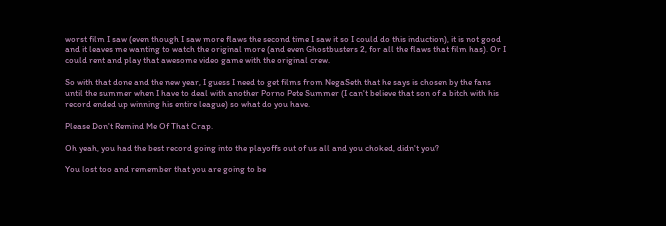worst film I saw (even though I saw more flaws the second time I saw it so I could do this induction), it is not good and it leaves me wanting to watch the original more (and even Ghostbusters 2, for all the flaws that film has). Or I could rent and play that awesome video game with the original crew.

So with that done and the new year, I guess I need to get films from NegaSeth that he says is chosen by the fans until the summer when I have to deal with another Porno Pete Summer (I can't believe that son of a bitch with his record ended up winning his entire league) so what do you have.

Please Don't Remind Me Of That Crap.

Oh yeah, you had the best record going into the playoffs out of us all and you choked, didn't you?

You lost too and remember that you are going to be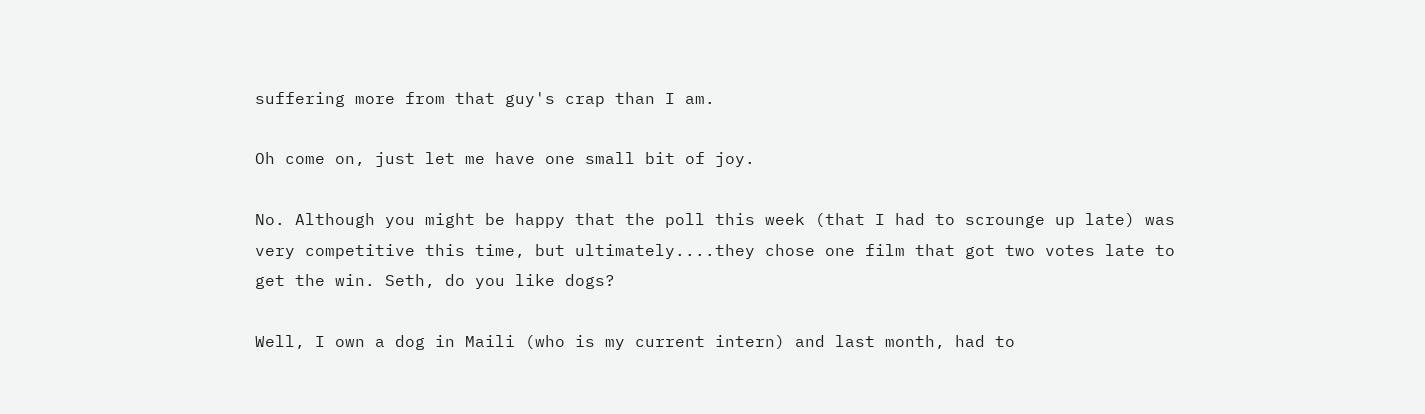suffering more from that guy's crap than I am.

Oh come on, just let me have one small bit of joy.

No. Although you might be happy that the poll this week (that I had to scrounge up late) was very competitive this time, but ultimately....they chose one film that got two votes late to get the win. Seth, do you like dogs?

Well, I own a dog in Maili (who is my current intern) and last month, had to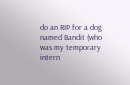do an RIP for a dog named Bandit (who was my temporary intern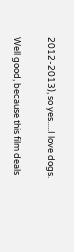2012-2013), so yes.....I love dogs.

Well good, because this film deals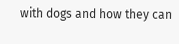with dogs and how they can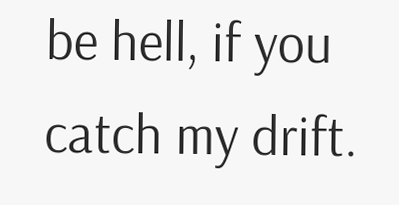be hell, if you catch my drift.